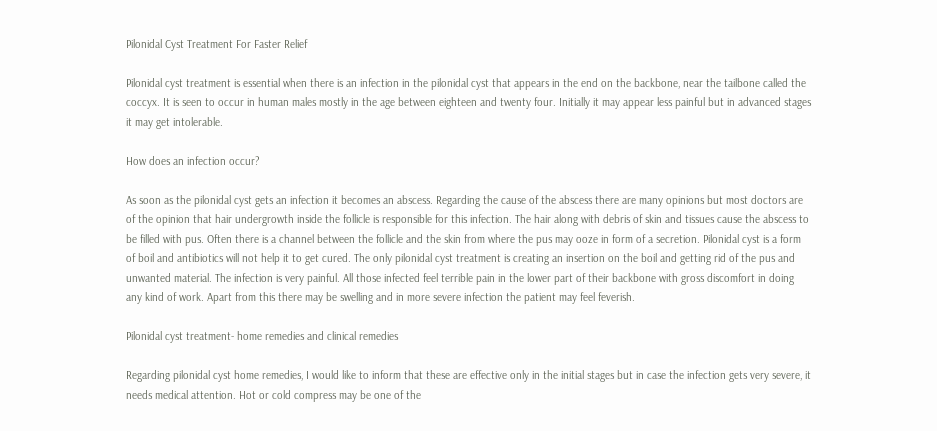Pilonidal Cyst Treatment For Faster Relief

Pilonidal cyst treatment is essential when there is an infection in the pilonidal cyst that appears in the end on the backbone, near the tailbone called the coccyx. It is seen to occur in human males mostly in the age between eighteen and twenty four. Initially it may appear less painful but in advanced stages it may get intolerable.

How does an infection occur?

As soon as the pilonidal cyst gets an infection it becomes an abscess. Regarding the cause of the abscess there are many opinions but most doctors are of the opinion that hair undergrowth inside the follicle is responsible for this infection. The hair along with debris of skin and tissues cause the abscess to be filled with pus. Often there is a channel between the follicle and the skin from where the pus may ooze in form of a secretion. Pilonidal cyst is a form of boil and antibiotics will not help it to get cured. The only pilonidal cyst treatment is creating an insertion on the boil and getting rid of the pus and unwanted material. The infection is very painful. All those infected feel terrible pain in the lower part of their backbone with gross discomfort in doing any kind of work. Apart from this there may be swelling and in more severe infection the patient may feel feverish.

Pilonidal cyst treatment- home remedies and clinical remedies

Regarding pilonidal cyst home remedies, I would like to inform that these are effective only in the initial stages but in case the infection gets very severe, it needs medical attention. Hot or cold compress may be one of the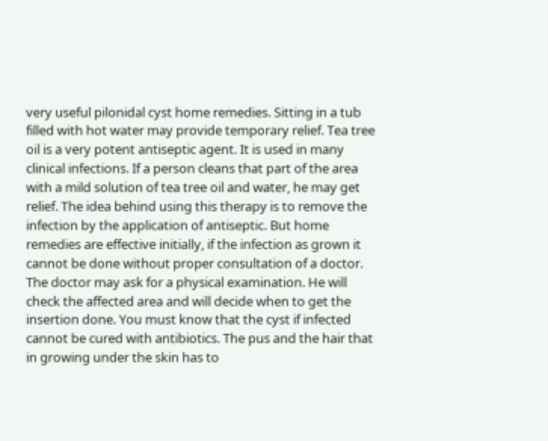very useful pilonidal cyst home remedies. Sitting in a tub filled with hot water may provide temporary relief. Tea tree oil is a very potent antiseptic agent. It is used in many clinical infections. If a person cleans that part of the area with a mild solution of tea tree oil and water, he may get relief. The idea behind using this therapy is to remove the infection by the application of antiseptic. But home remedies are effective initially, if the infection as grown it cannot be done without proper consultation of a doctor. The doctor may ask for a physical examination. He will check the affected area and will decide when to get the insertion done. You must know that the cyst if infected cannot be cured with antibiotics. The pus and the hair that in growing under the skin has to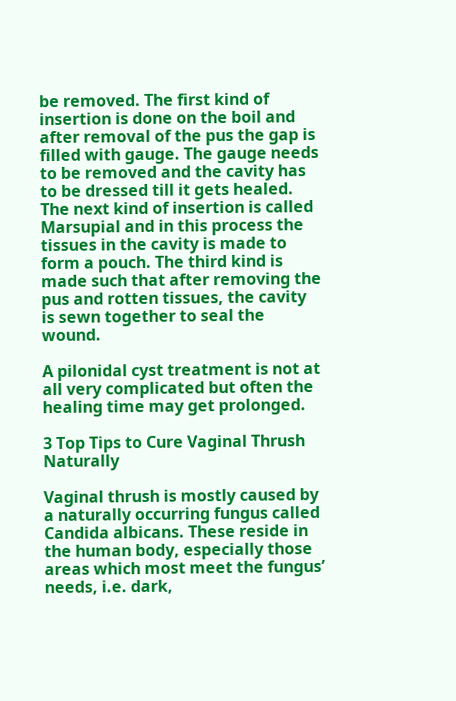be removed. The first kind of insertion is done on the boil and after removal of the pus the gap is filled with gauge. The gauge needs to be removed and the cavity has to be dressed till it gets healed. The next kind of insertion is called Marsupial and in this process the tissues in the cavity is made to form a pouch. The third kind is made such that after removing the pus and rotten tissues, the cavity is sewn together to seal the wound.

A pilonidal cyst treatment is not at all very complicated but often the healing time may get prolonged.

3 Top Tips to Cure Vaginal Thrush Naturally

Vaginal thrush is mostly caused by a naturally occurring fungus called Candida albicans. These reside in the human body, especially those areas which most meet the fungus’ needs, i.e. dark,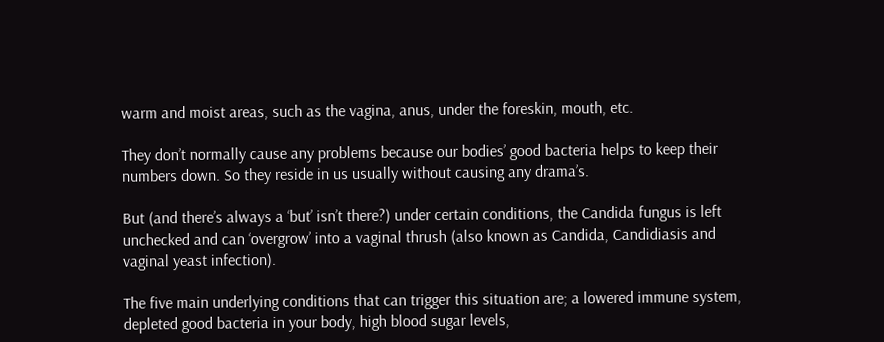warm and moist areas, such as the vagina, anus, under the foreskin, mouth, etc.

They don’t normally cause any problems because our bodies’ good bacteria helps to keep their numbers down. So they reside in us usually without causing any drama’s.

But (and there’s always a ‘but’ isn’t there?) under certain conditions, the Candida fungus is left unchecked and can ‘overgrow’ into a vaginal thrush (also known as Candida, Candidiasis and vaginal yeast infection).

The five main underlying conditions that can trigger this situation are; a lowered immune system, depleted good bacteria in your body, high blood sugar levels,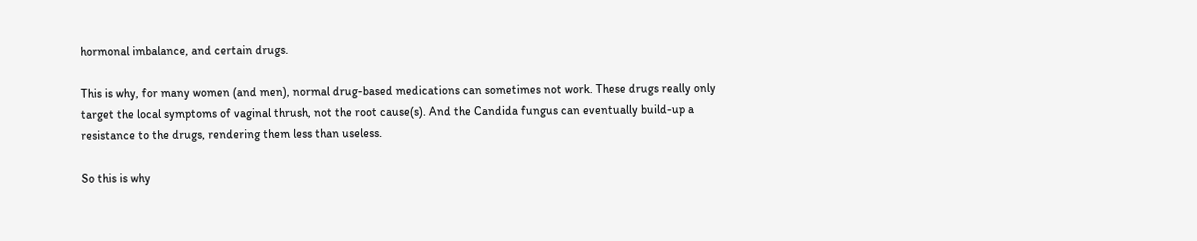hormonal imbalance, and certain drugs.

This is why, for many women (and men), normal drug-based medications can sometimes not work. These drugs really only target the local symptoms of vaginal thrush, not the root cause(s). And the Candida fungus can eventually build-up a resistance to the drugs, rendering them less than useless.

So this is why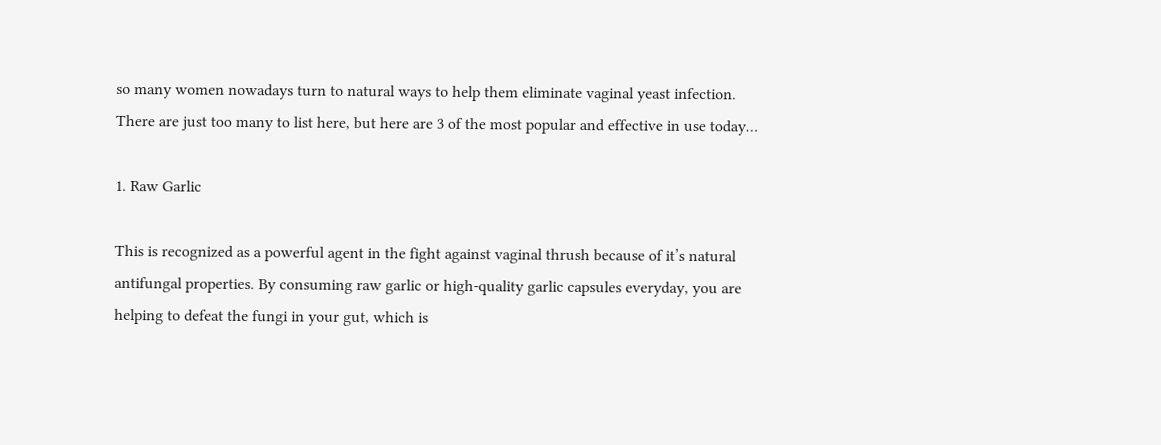so many women nowadays turn to natural ways to help them eliminate vaginal yeast infection. There are just too many to list here, but here are 3 of the most popular and effective in use today…

1. Raw Garlic

This is recognized as a powerful agent in the fight against vaginal thrush because of it’s natural antifungal properties. By consuming raw garlic or high-quality garlic capsules everyday, you are helping to defeat the fungi in your gut, which is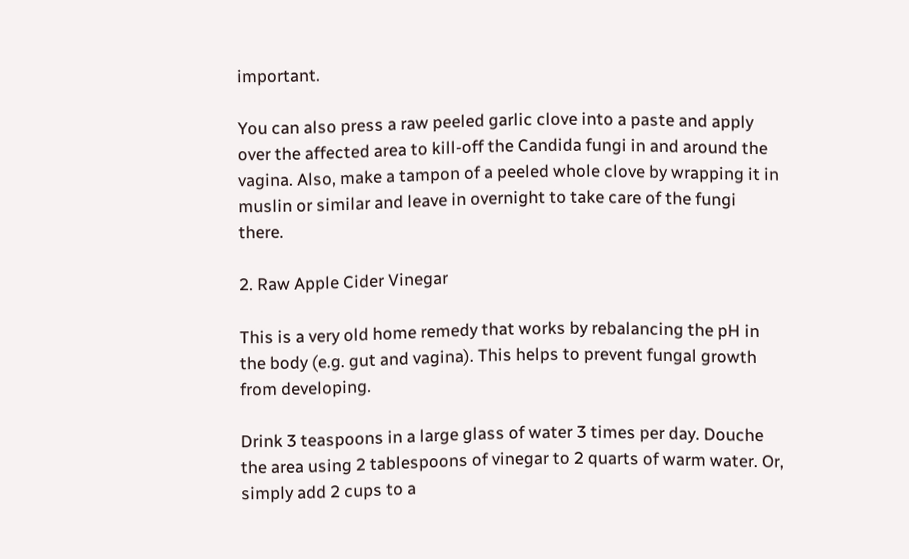important.

You can also press a raw peeled garlic clove into a paste and apply over the affected area to kill-off the Candida fungi in and around the vagina. Also, make a tampon of a peeled whole clove by wrapping it in muslin or similar and leave in overnight to take care of the fungi there.

2. Raw Apple Cider Vinegar

This is a very old home remedy that works by rebalancing the pH in the body (e.g. gut and vagina). This helps to prevent fungal growth from developing.

Drink 3 teaspoons in a large glass of water 3 times per day. Douche the area using 2 tablespoons of vinegar to 2 quarts of warm water. Or, simply add 2 cups to a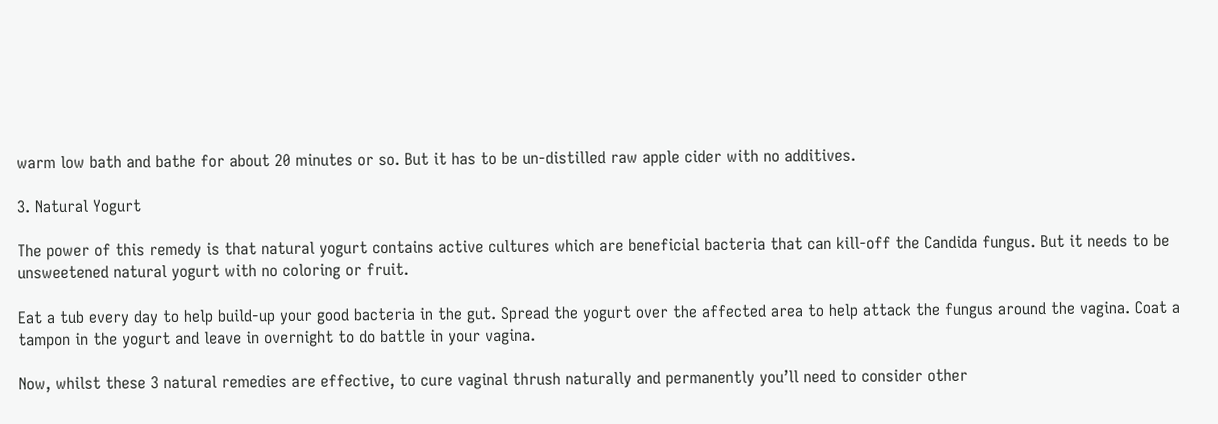warm low bath and bathe for about 20 minutes or so. But it has to be un-distilled raw apple cider with no additives.

3. Natural Yogurt

The power of this remedy is that natural yogurt contains active cultures which are beneficial bacteria that can kill-off the Candida fungus. But it needs to be unsweetened natural yogurt with no coloring or fruit.

Eat a tub every day to help build-up your good bacteria in the gut. Spread the yogurt over the affected area to help attack the fungus around the vagina. Coat a tampon in the yogurt and leave in overnight to do battle in your vagina.

Now, whilst these 3 natural remedies are effective, to cure vaginal thrush naturally and permanently you’ll need to consider other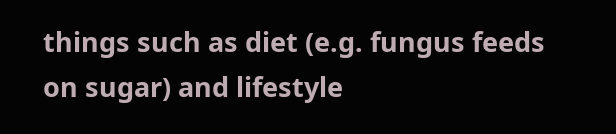things such as diet (e.g. fungus feeds on sugar) and lifestyle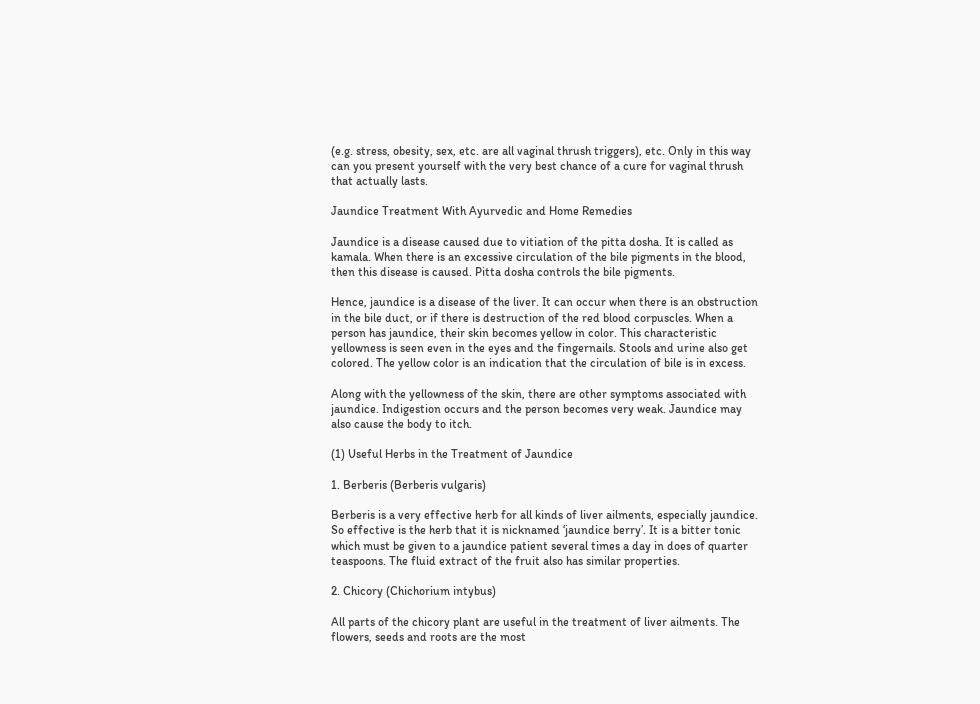(e.g. stress, obesity, sex, etc. are all vaginal thrush triggers), etc. Only in this way can you present yourself with the very best chance of a cure for vaginal thrush that actually lasts.

Jaundice Treatment With Ayurvedic and Home Remedies

Jaundice is a disease caused due to vitiation of the pitta dosha. It is called as kamala. When there is an excessive circulation of the bile pigments in the blood, then this disease is caused. Pitta dosha controls the bile pigments.

Hence, jaundice is a disease of the liver. It can occur when there is an obstruction in the bile duct, or if there is destruction of the red blood corpuscles. When a person has jaundice, their skin becomes yellow in color. This characteristic yellowness is seen even in the eyes and the fingernails. Stools and urine also get colored. The yellow color is an indication that the circulation of bile is in excess.

Along with the yellowness of the skin, there are other symptoms associated with jaundice. Indigestion occurs and the person becomes very weak. Jaundice may also cause the body to itch.

(1) Useful Herbs in the Treatment of Jaundice

1. Berberis (Berberis vulgaris)

Berberis is a very effective herb for all kinds of liver ailments, especially jaundice. So effective is the herb that it is nicknamed ‘jaundice berry’. It is a bitter tonic which must be given to a jaundice patient several times a day in does of quarter teaspoons. The fluid extract of the fruit also has similar properties.

2. Chicory (Chichorium intybus)

All parts of the chicory plant are useful in the treatment of liver ailments. The flowers, seeds and roots are the most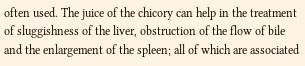often used. The juice of the chicory can help in the treatment of sluggishness of the liver, obstruction of the flow of bile and the enlargement of the spleen; all of which are associated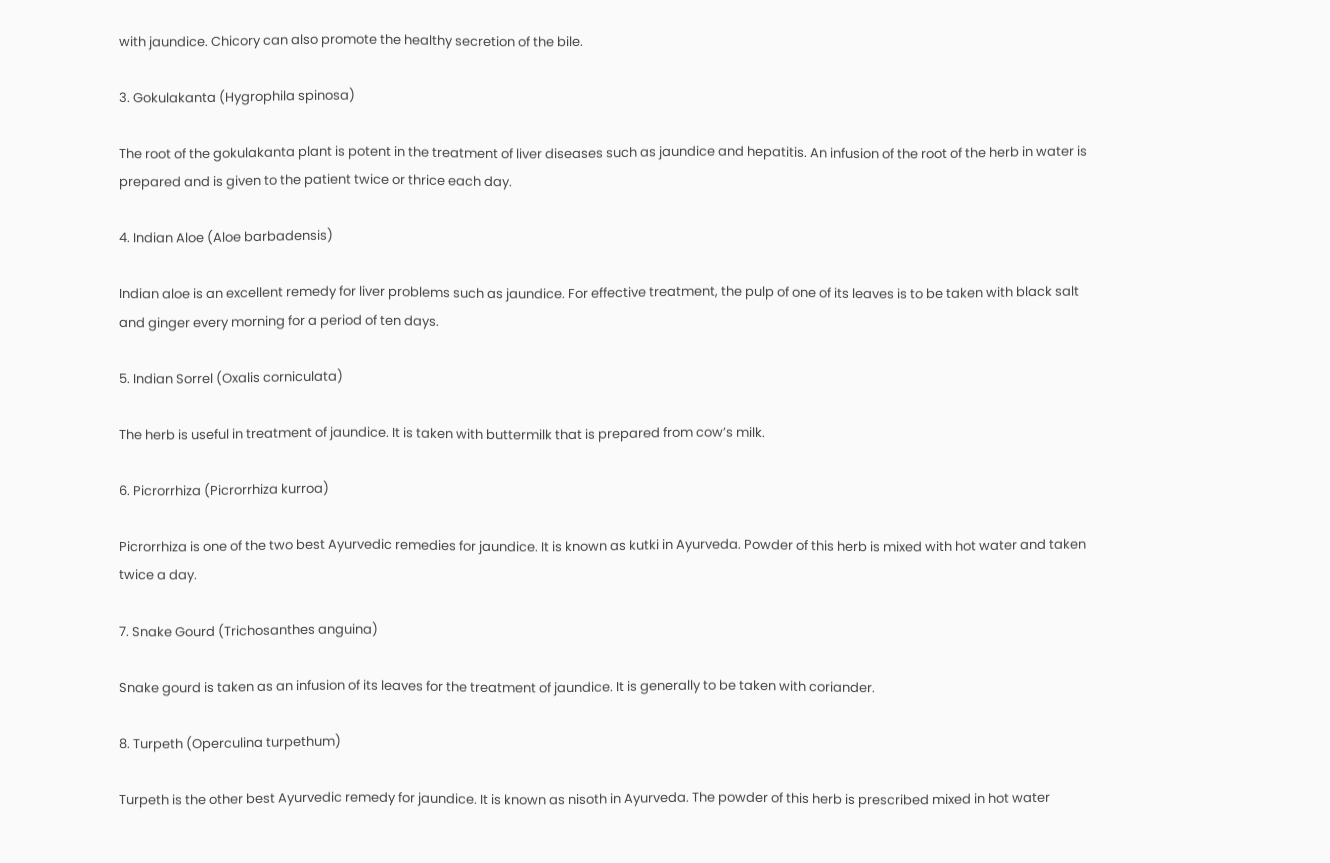with jaundice. Chicory can also promote the healthy secretion of the bile.

3. Gokulakanta (Hygrophila spinosa)

The root of the gokulakanta plant is potent in the treatment of liver diseases such as jaundice and hepatitis. An infusion of the root of the herb in water is prepared and is given to the patient twice or thrice each day.

4. Indian Aloe (Aloe barbadensis)

Indian aloe is an excellent remedy for liver problems such as jaundice. For effective treatment, the pulp of one of its leaves is to be taken with black salt and ginger every morning for a period of ten days.

5. Indian Sorrel (Oxalis corniculata)

The herb is useful in treatment of jaundice. It is taken with buttermilk that is prepared from cow’s milk.

6. Picrorrhiza (Picrorrhiza kurroa)

Picrorrhiza is one of the two best Ayurvedic remedies for jaundice. It is known as kutki in Ayurveda. Powder of this herb is mixed with hot water and taken twice a day.

7. Snake Gourd (Trichosanthes anguina)

Snake gourd is taken as an infusion of its leaves for the treatment of jaundice. It is generally to be taken with coriander.

8. Turpeth (Operculina turpethum)

Turpeth is the other best Ayurvedic remedy for jaundice. It is known as nisoth in Ayurveda. The powder of this herb is prescribed mixed in hot water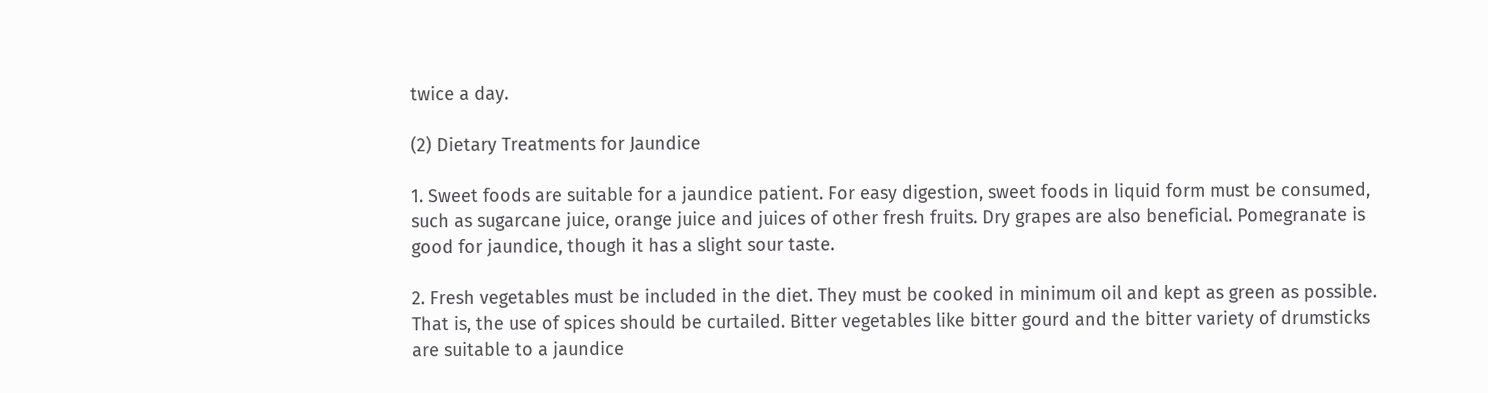twice a day.

(2) Dietary Treatments for Jaundice

1. Sweet foods are suitable for a jaundice patient. For easy digestion, sweet foods in liquid form must be consumed, such as sugarcane juice, orange juice and juices of other fresh fruits. Dry grapes are also beneficial. Pomegranate is good for jaundice, though it has a slight sour taste.

2. Fresh vegetables must be included in the diet. They must be cooked in minimum oil and kept as green as possible. That is, the use of spices should be curtailed. Bitter vegetables like bitter gourd and the bitter variety of drumsticks are suitable to a jaundice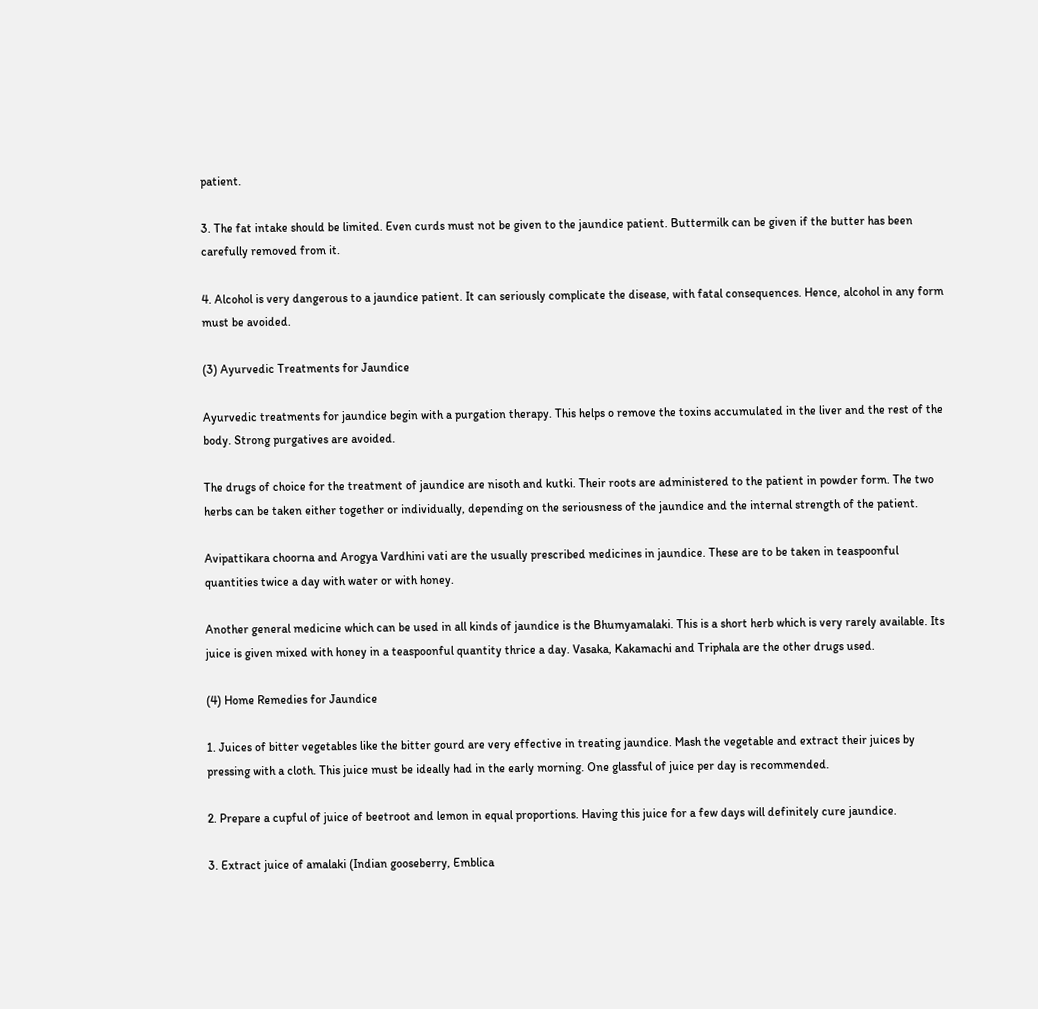patient.

3. The fat intake should be limited. Even curds must not be given to the jaundice patient. Buttermilk can be given if the butter has been carefully removed from it.

4. Alcohol is very dangerous to a jaundice patient. It can seriously complicate the disease, with fatal consequences. Hence, alcohol in any form must be avoided.

(3) Ayurvedic Treatments for Jaundice

Ayurvedic treatments for jaundice begin with a purgation therapy. This helps o remove the toxins accumulated in the liver and the rest of the body. Strong purgatives are avoided.

The drugs of choice for the treatment of jaundice are nisoth and kutki. Their roots are administered to the patient in powder form. The two herbs can be taken either together or individually, depending on the seriousness of the jaundice and the internal strength of the patient.

Avipattikara choorna and Arogya Vardhini vati are the usually prescribed medicines in jaundice. These are to be taken in teaspoonful quantities twice a day with water or with honey.

Another general medicine which can be used in all kinds of jaundice is the Bhumyamalaki. This is a short herb which is very rarely available. Its juice is given mixed with honey in a teaspoonful quantity thrice a day. Vasaka, Kakamachi and Triphala are the other drugs used.

(4) Home Remedies for Jaundice

1. Juices of bitter vegetables like the bitter gourd are very effective in treating jaundice. Mash the vegetable and extract their juices by pressing with a cloth. This juice must be ideally had in the early morning. One glassful of juice per day is recommended.

2. Prepare a cupful of juice of beetroot and lemon in equal proportions. Having this juice for a few days will definitely cure jaundice.

3. Extract juice of amalaki (Indian gooseberry, Emblica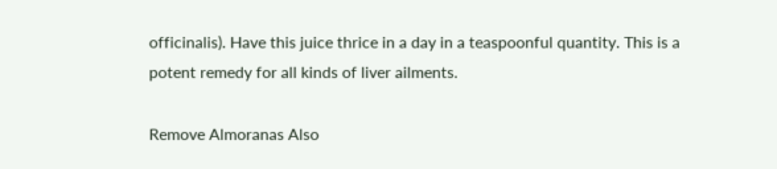officinalis). Have this juice thrice in a day in a teaspoonful quantity. This is a potent remedy for all kinds of liver ailments.

Remove Almoranas Also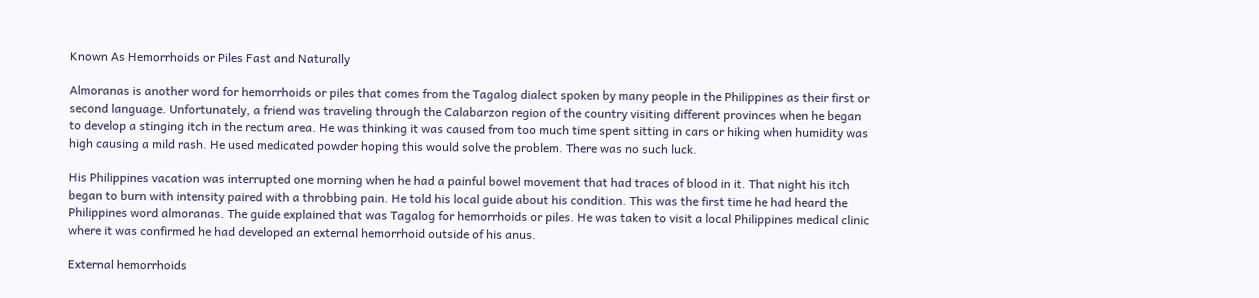Known As Hemorrhoids or Piles Fast and Naturally

Almoranas is another word for hemorrhoids or piles that comes from the Tagalog dialect spoken by many people in the Philippines as their first or second language. Unfortunately, a friend was traveling through the Calabarzon region of the country visiting different provinces when he began to develop a stinging itch in the rectum area. He was thinking it was caused from too much time spent sitting in cars or hiking when humidity was high causing a mild rash. He used medicated powder hoping this would solve the problem. There was no such luck.

His Philippines vacation was interrupted one morning when he had a painful bowel movement that had traces of blood in it. That night his itch began to burn with intensity paired with a throbbing pain. He told his local guide about his condition. This was the first time he had heard the Philippines word almoranas. The guide explained that was Tagalog for hemorrhoids or piles. He was taken to visit a local Philippines medical clinic where it was confirmed he had developed an external hemorrhoid outside of his anus.

External hemorrhoids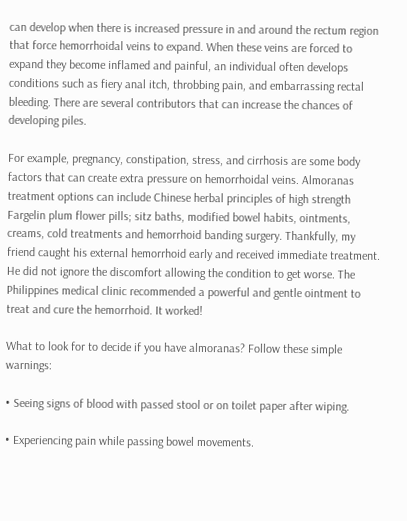can develop when there is increased pressure in and around the rectum region that force hemorrhoidal veins to expand. When these veins are forced to expand they become inflamed and painful, an individual often develops conditions such as fiery anal itch, throbbing pain, and embarrassing rectal bleeding. There are several contributors that can increase the chances of developing piles.

For example, pregnancy, constipation, stress, and cirrhosis are some body factors that can create extra pressure on hemorrhoidal veins. Almoranas treatment options can include Chinese herbal principles of high strength Fargelin plum flower pills; sitz baths, modified bowel habits, ointments, creams, cold treatments and hemorrhoid banding surgery. Thankfully, my friend caught his external hemorrhoid early and received immediate treatment. He did not ignore the discomfort allowing the condition to get worse. The Philippines medical clinic recommended a powerful and gentle ointment to treat and cure the hemorrhoid. It worked!

What to look for to decide if you have almoranas? Follow these simple warnings:

• Seeing signs of blood with passed stool or on toilet paper after wiping.

• Experiencing pain while passing bowel movements.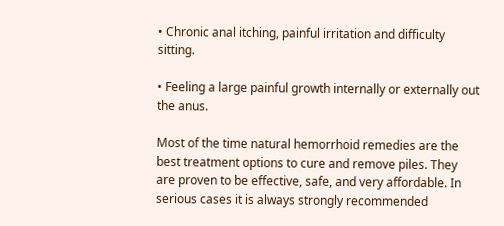• Chronic anal itching, painful irritation and difficulty sitting.

• Feeling a large painful growth internally or externally out the anus.

Most of the time natural hemorrhoid remedies are the best treatment options to cure and remove piles. They are proven to be effective, safe, and very affordable. In serious cases it is always strongly recommended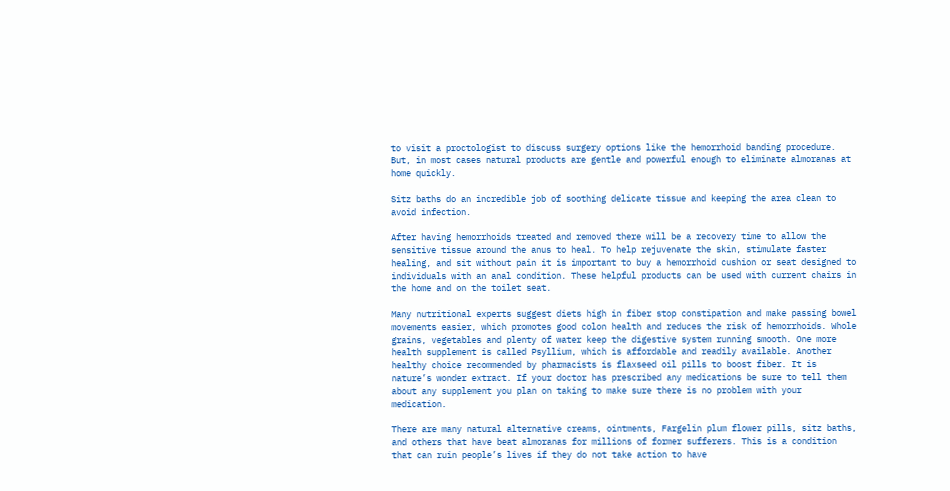to visit a proctologist to discuss surgery options like the hemorrhoid banding procedure. But, in most cases natural products are gentle and powerful enough to eliminate almoranas at home quickly.

Sitz baths do an incredible job of soothing delicate tissue and keeping the area clean to avoid infection.

After having hemorrhoids treated and removed there will be a recovery time to allow the sensitive tissue around the anus to heal. To help rejuvenate the skin, stimulate faster healing, and sit without pain it is important to buy a hemorrhoid cushion or seat designed to individuals with an anal condition. These helpful products can be used with current chairs in the home and on the toilet seat.

Many nutritional experts suggest diets high in fiber stop constipation and make passing bowel movements easier, which promotes good colon health and reduces the risk of hemorrhoids. Whole grains, vegetables and plenty of water keep the digestive system running smooth. One more health supplement is called Psyllium, which is affordable and readily available. Another healthy choice recommended by pharmacists is flaxseed oil pills to boost fiber. It is nature’s wonder extract. If your doctor has prescribed any medications be sure to tell them about any supplement you plan on taking to make sure there is no problem with your medication.

There are many natural alternative creams, ointments, Fargelin plum flower pills, sitz baths, and others that have beat almoranas for millions of former sufferers. This is a condition that can ruin people’s lives if they do not take action to have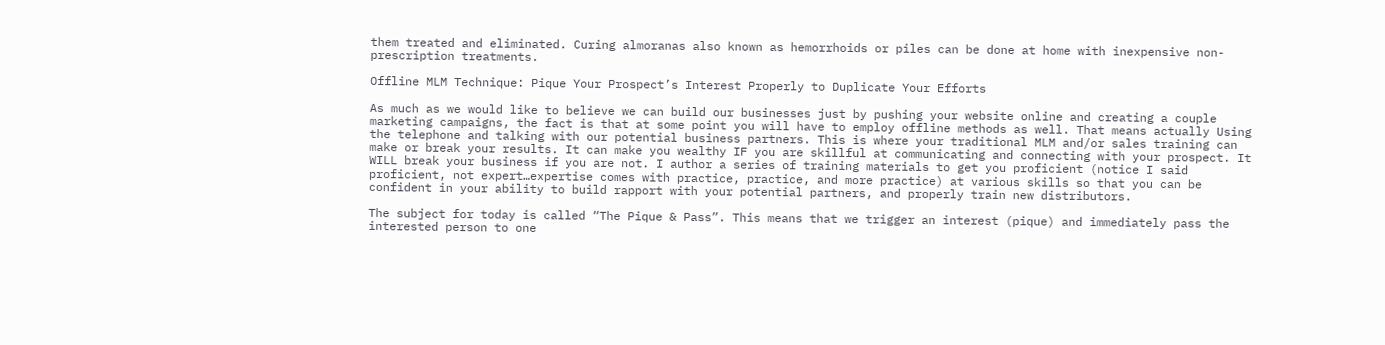them treated and eliminated. Curing almoranas also known as hemorrhoids or piles can be done at home with inexpensive non-prescription treatments.

Offline MLM Technique: Pique Your Prospect’s Interest Properly to Duplicate Your Efforts

As much as we would like to believe we can build our businesses just by pushing your website online and creating a couple marketing campaigns, the fact is that at some point you will have to employ offline methods as well. That means actually Using the telephone and talking with our potential business partners. This is where your traditional MLM and/or sales training can make or break your results. It can make you wealthy IF you are skillful at communicating and connecting with your prospect. It WILL break your business if you are not. I author a series of training materials to get you proficient (notice I said proficient, not expert…expertise comes with practice, practice, and more practice) at various skills so that you can be confident in your ability to build rapport with your potential partners, and properly train new distributors.

The subject for today is called “The Pique & Pass”. This means that we trigger an interest (pique) and immediately pass the interested person to one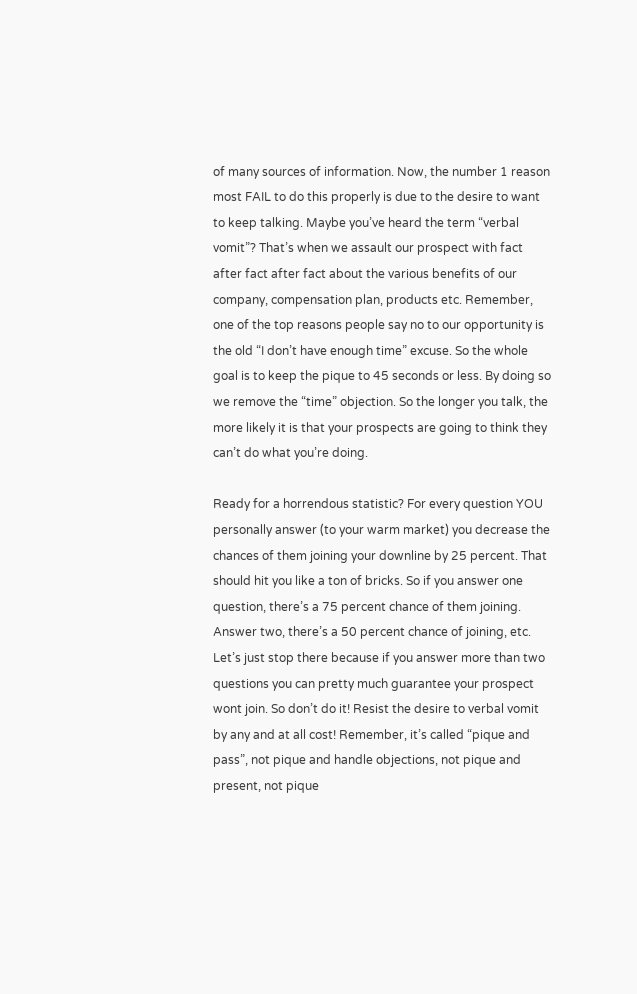of many sources of information. Now, the number 1 reason most FAIL to do this properly is due to the desire to want to keep talking. Maybe you’ve heard the term “verbal vomit”? That’s when we assault our prospect with fact after fact after fact about the various benefits of our company, compensation plan, products etc. Remember, one of the top reasons people say no to our opportunity is the old “I don’t have enough time” excuse. So the whole goal is to keep the pique to 45 seconds or less. By doing so we remove the “time” objection. So the longer you talk, the more likely it is that your prospects are going to think they can’t do what you’re doing.

Ready for a horrendous statistic? For every question YOU personally answer (to your warm market) you decrease the chances of them joining your downline by 25 percent. That should hit you like a ton of bricks. So if you answer one question, there’s a 75 percent chance of them joining. Answer two, there’s a 50 percent chance of joining, etc. Let’s just stop there because if you answer more than two questions you can pretty much guarantee your prospect wont join. So don’t do it! Resist the desire to verbal vomit by any and at all cost! Remember, it’s called “pique and pass”, not pique and handle objections, not pique and present, not pique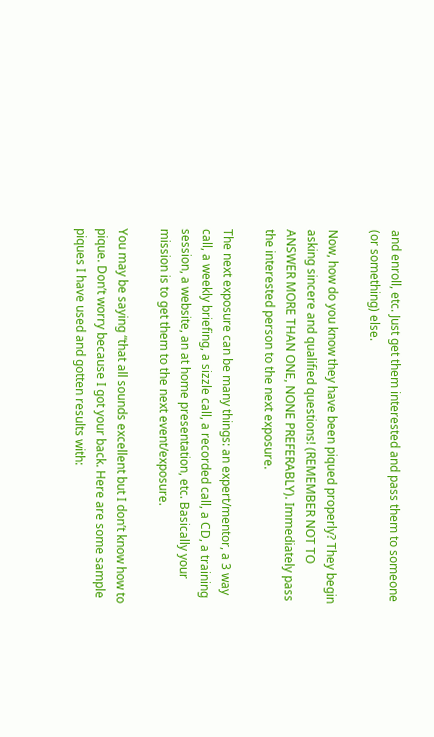and enroll, etc. Just get them interested and pass them to someone (or something) else.

Now, how do you know they have been piqued properly? They begin asking sincere and qualified questions! (REMEMBER NOT TO ANSWER MORE THAN ONE, NONE PREFERABLY). Immediately pass the interested person to the next exposure.

The next exposure can be many things: an expert/mentor, a 3 way call, a weekly briefing, a sizzle call, a recorded call, a CD, a training session, a website, an at home presentation, etc. Basically your mission is to get them to the next event/exposure.

You may be saying “that all sounds excellent but I don’t know how to pique. Don’t worry because I got your back. Here are some sample piques I have used and gotten results with: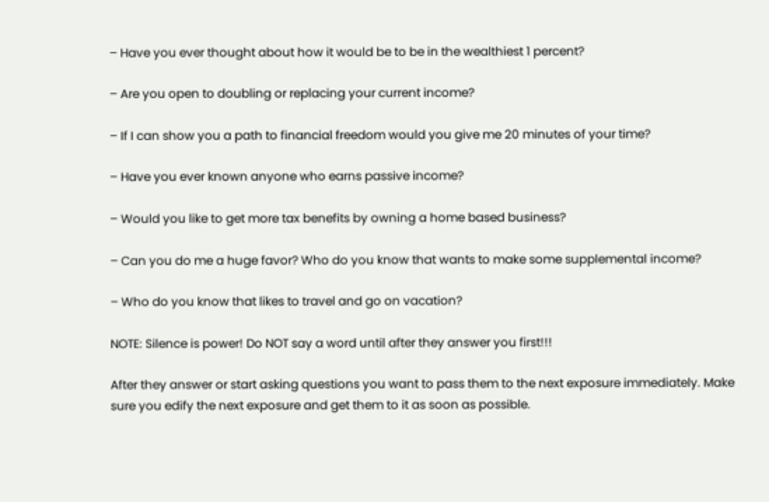– Have you ever thought about how it would be to be in the wealthiest 1 percent?

– Are you open to doubling or replacing your current income?

– If I can show you a path to financial freedom would you give me 20 minutes of your time?

– Have you ever known anyone who earns passive income?

– Would you like to get more tax benefits by owning a home based business?

– Can you do me a huge favor? Who do you know that wants to make some supplemental income?

– Who do you know that likes to travel and go on vacation?

NOTE: Silence is power! Do NOT say a word until after they answer you first!!!

After they answer or start asking questions you want to pass them to the next exposure immediately. Make sure you edify the next exposure and get them to it as soon as possible.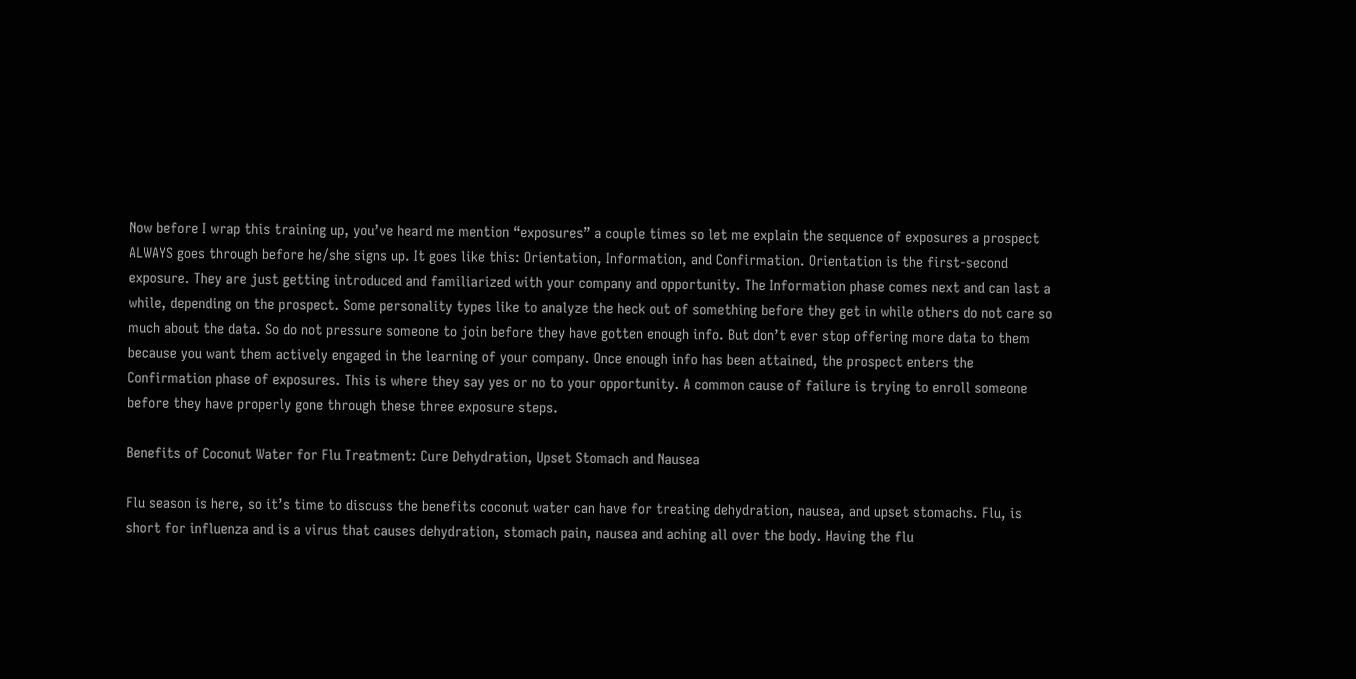Now before I wrap this training up, you’ve heard me mention “exposures” a couple times so let me explain the sequence of exposures a prospect ALWAYS goes through before he/she signs up. It goes like this: Orientation, Information, and Confirmation. Orientation is the first-second exposure. They are just getting introduced and familiarized with your company and opportunity. The Information phase comes next and can last a while, depending on the prospect. Some personality types like to analyze the heck out of something before they get in while others do not care so much about the data. So do not pressure someone to join before they have gotten enough info. But don’t ever stop offering more data to them because you want them actively engaged in the learning of your company. Once enough info has been attained, the prospect enters the Confirmation phase of exposures. This is where they say yes or no to your opportunity. A common cause of failure is trying to enroll someone before they have properly gone through these three exposure steps.

Benefits of Coconut Water for Flu Treatment: Cure Dehydration, Upset Stomach and Nausea

Flu season is here, so it’s time to discuss the benefits coconut water can have for treating dehydration, nausea, and upset stomachs. Flu, is short for influenza and is a virus that causes dehydration, stomach pain, nausea and aching all over the body. Having the flu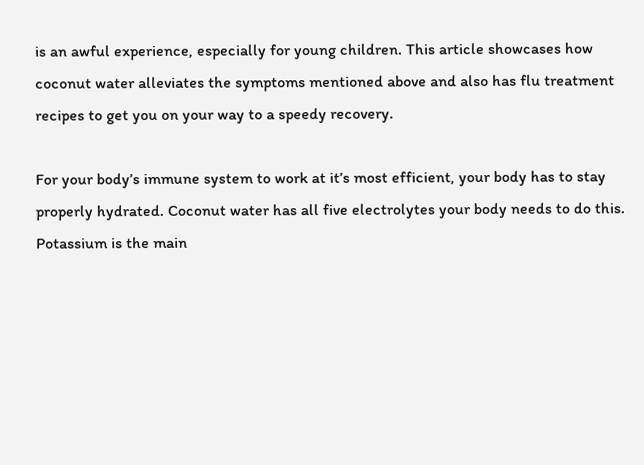is an awful experience, especially for young children. This article showcases how coconut water alleviates the symptoms mentioned above and also has flu treatment recipes to get you on your way to a speedy recovery.

For your body’s immune system to work at it’s most efficient, your body has to stay properly hydrated. Coconut water has all five electrolytes your body needs to do this. Potassium is the main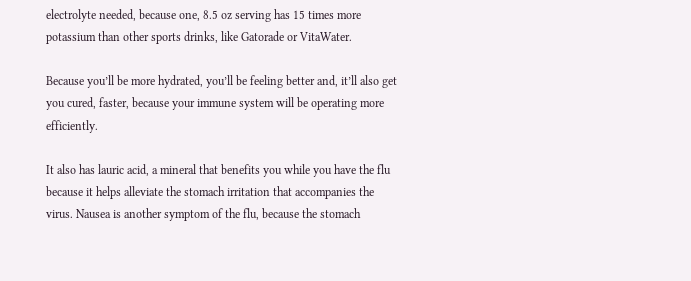electrolyte needed, because one, 8.5 oz serving has 15 times more potassium than other sports drinks, like Gatorade or VitaWater.

Because you’ll be more hydrated, you’ll be feeling better and, it’ll also get you cured, faster, because your immune system will be operating more efficiently.

It also has lauric acid, a mineral that benefits you while you have the flu because it helps alleviate the stomach irritation that accompanies the virus. Nausea is another symptom of the flu, because the stomach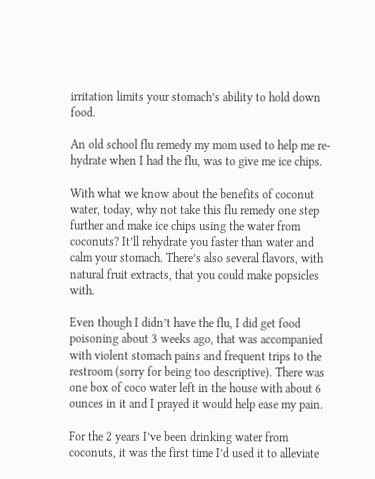irritation limits your stomach’s ability to hold down food.

An old school flu remedy my mom used to help me re-hydrate when I had the flu, was to give me ice chips.

With what we know about the benefits of coconut water, today, why not take this flu remedy one step further and make ice chips using the water from coconuts? It’ll rehydrate you faster than water and calm your stomach. There’s also several flavors, with natural fruit extracts, that you could make popsicles with.

Even though I didn’t have the flu, I did get food poisoning about 3 weeks ago, that was accompanied with violent stomach pains and frequent trips to the restroom (sorry for being too descriptive). There was one box of coco water left in the house with about 6 ounces in it and I prayed it would help ease my pain.

For the 2 years I’ve been drinking water from coconuts, it was the first time I’d used it to alleviate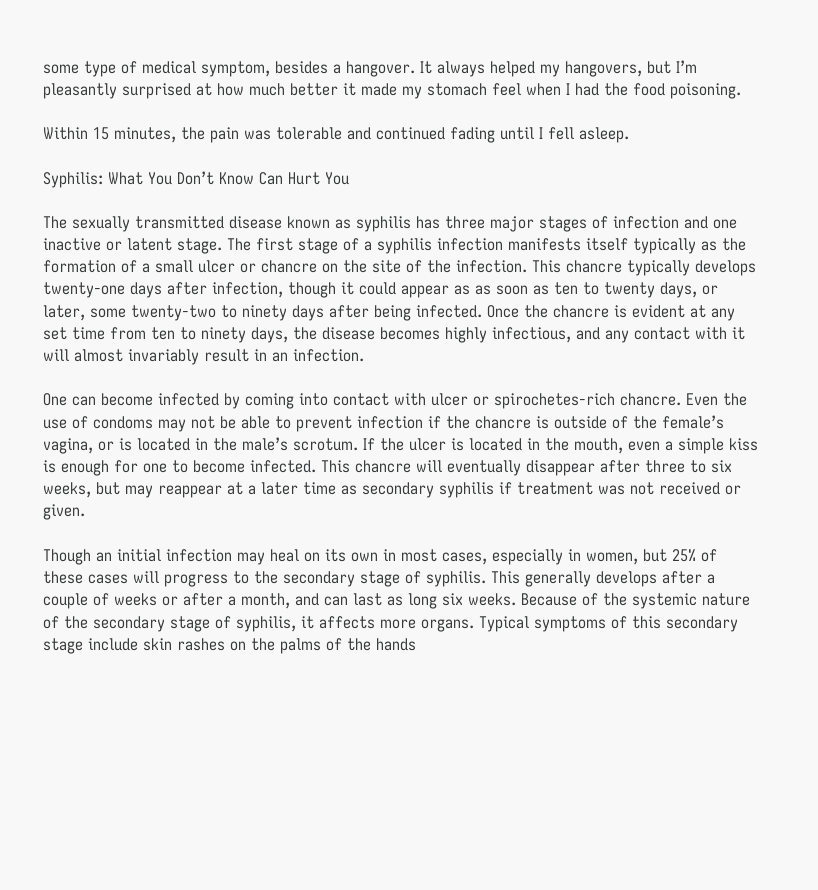some type of medical symptom, besides a hangover. It always helped my hangovers, but I’m pleasantly surprised at how much better it made my stomach feel when I had the food poisoning.

Within 15 minutes, the pain was tolerable and continued fading until I fell asleep.

Syphilis: What You Don’t Know Can Hurt You

The sexually transmitted disease known as syphilis has three major stages of infection and one inactive or latent stage. The first stage of a syphilis infection manifests itself typically as the formation of a small ulcer or chancre on the site of the infection. This chancre typically develops twenty-one days after infection, though it could appear as as soon as ten to twenty days, or later, some twenty-two to ninety days after being infected. Once the chancre is evident at any set time from ten to ninety days, the disease becomes highly infectious, and any contact with it will almost invariably result in an infection.

One can become infected by coming into contact with ulcer or spirochetes-rich chancre. Even the use of condoms may not be able to prevent infection if the chancre is outside of the female’s vagina, or is located in the male’s scrotum. If the ulcer is located in the mouth, even a simple kiss is enough for one to become infected. This chancre will eventually disappear after three to six weeks, but may reappear at a later time as secondary syphilis if treatment was not received or given.

Though an initial infection may heal on its own in most cases, especially in women, but 25% of these cases will progress to the secondary stage of syphilis. This generally develops after a couple of weeks or after a month, and can last as long six weeks. Because of the systemic nature of the secondary stage of syphilis, it affects more organs. Typical symptoms of this secondary stage include skin rashes on the palms of the hands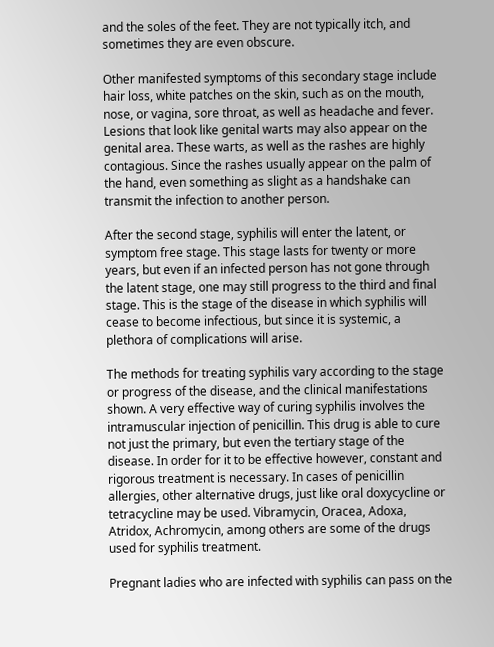and the soles of the feet. They are not typically itch, and sometimes they are even obscure.

Other manifested symptoms of this secondary stage include hair loss, white patches on the skin, such as on the mouth, nose, or vagina, sore throat, as well as headache and fever. Lesions that look like genital warts may also appear on the genital area. These warts, as well as the rashes are highly contagious. Since the rashes usually appear on the palm of the hand, even something as slight as a handshake can transmit the infection to another person.

After the second stage, syphilis will enter the latent, or symptom free stage. This stage lasts for twenty or more years, but even if an infected person has not gone through the latent stage, one may still progress to the third and final stage. This is the stage of the disease in which syphilis will cease to become infectious, but since it is systemic, a plethora of complications will arise.

The methods for treating syphilis vary according to the stage or progress of the disease, and the clinical manifestations shown. A very effective way of curing syphilis involves the intramuscular injection of penicillin. This drug is able to cure not just the primary, but even the tertiary stage of the disease. In order for it to be effective however, constant and rigorous treatment is necessary. In cases of penicillin allergies, other alternative drugs, just like oral doxycycline or tetracycline may be used. Vibramycin, Oracea, Adoxa, Atridox, Achromycin, among others are some of the drugs used for syphilis treatment.

Pregnant ladies who are infected with syphilis can pass on the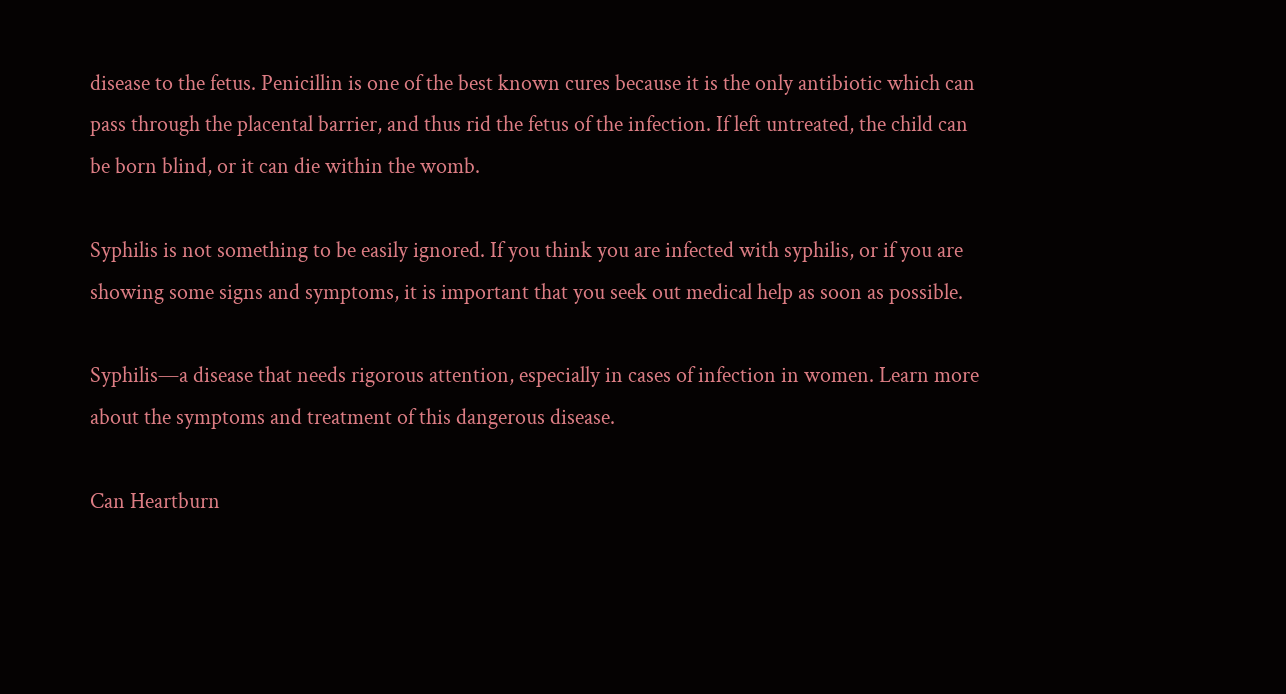disease to the fetus. Penicillin is one of the best known cures because it is the only antibiotic which can pass through the placental barrier, and thus rid the fetus of the infection. If left untreated, the child can be born blind, or it can die within the womb.

Syphilis is not something to be easily ignored. If you think you are infected with syphilis, or if you are showing some signs and symptoms, it is important that you seek out medical help as soon as possible.

Syphilis—a disease that needs rigorous attention, especially in cases of infection in women. Learn more about the symptoms and treatment of this dangerous disease.

Can Heartburn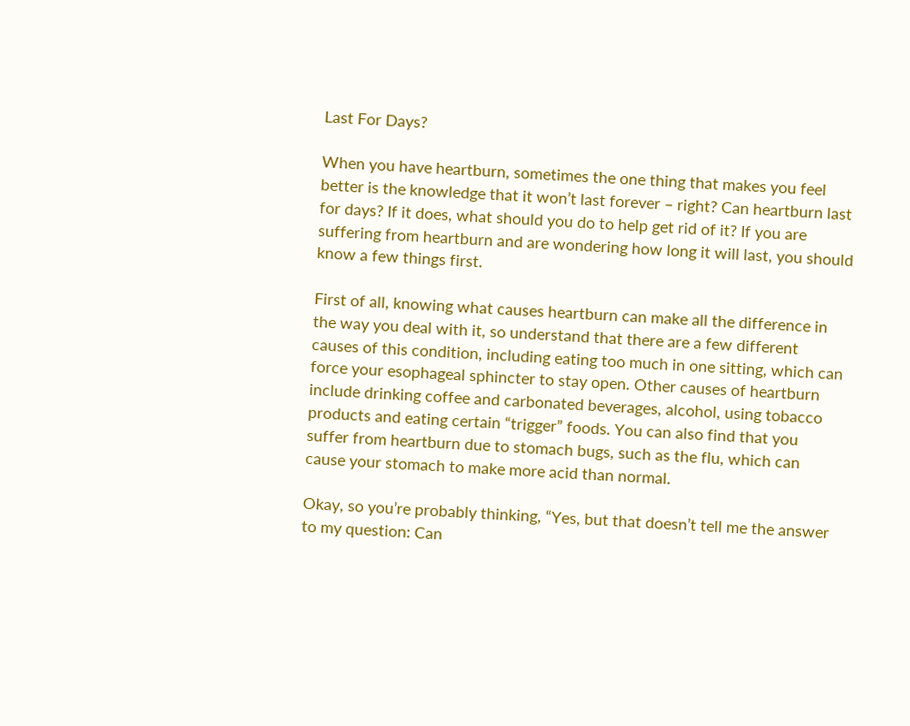Last For Days?

When you have heartburn, sometimes the one thing that makes you feel better is the knowledge that it won’t last forever – right? Can heartburn last for days? If it does, what should you do to help get rid of it? If you are suffering from heartburn and are wondering how long it will last, you should know a few things first.

First of all, knowing what causes heartburn can make all the difference in the way you deal with it, so understand that there are a few different causes of this condition, including eating too much in one sitting, which can force your esophageal sphincter to stay open. Other causes of heartburn include drinking coffee and carbonated beverages, alcohol, using tobacco products and eating certain “trigger” foods. You can also find that you suffer from heartburn due to stomach bugs, such as the flu, which can cause your stomach to make more acid than normal.

Okay, so you’re probably thinking, “Yes, but that doesn’t tell me the answer to my question: Can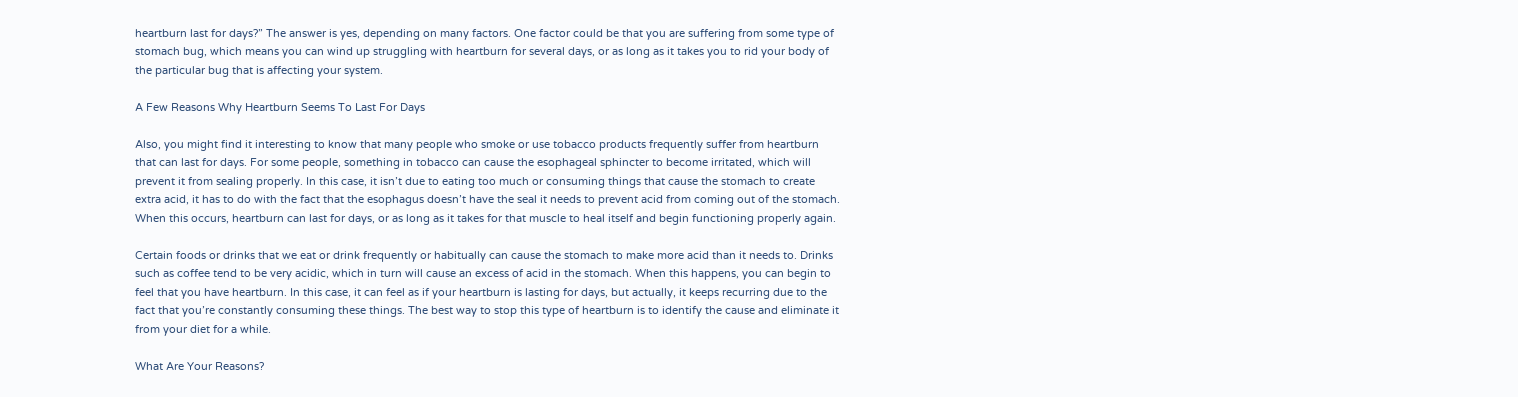heartburn last for days?” The answer is yes, depending on many factors. One factor could be that you are suffering from some type of stomach bug, which means you can wind up struggling with heartburn for several days, or as long as it takes you to rid your body of the particular bug that is affecting your system.

A Few Reasons Why Heartburn Seems To Last For Days

Also, you might find it interesting to know that many people who smoke or use tobacco products frequently suffer from heartburn that can last for days. For some people, something in tobacco can cause the esophageal sphincter to become irritated, which will prevent it from sealing properly. In this case, it isn’t due to eating too much or consuming things that cause the stomach to create extra acid, it has to do with the fact that the esophagus doesn’t have the seal it needs to prevent acid from coming out of the stomach. When this occurs, heartburn can last for days, or as long as it takes for that muscle to heal itself and begin functioning properly again.

Certain foods or drinks that we eat or drink frequently or habitually can cause the stomach to make more acid than it needs to. Drinks such as coffee tend to be very acidic, which in turn will cause an excess of acid in the stomach. When this happens, you can begin to feel that you have heartburn. In this case, it can feel as if your heartburn is lasting for days, but actually, it keeps recurring due to the fact that you’re constantly consuming these things. The best way to stop this type of heartburn is to identify the cause and eliminate it from your diet for a while.

What Are Your Reasons?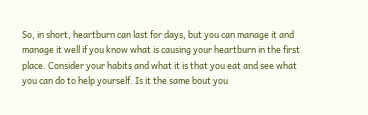So, in short, heartburn can last for days, but you can manage it and manage it well if you know what is causing your heartburn in the first place. Consider your habits and what it is that you eat and see what you can do to help yourself. Is it the same bout you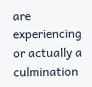are experiencing or actually a culmination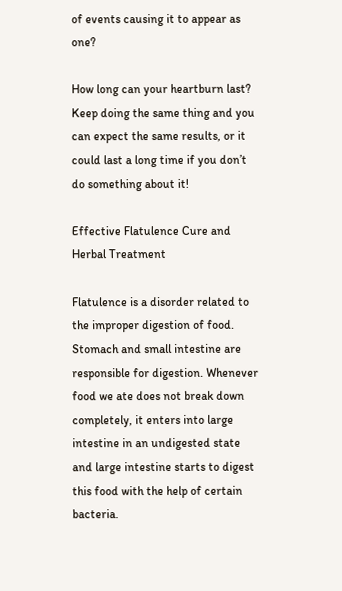of events causing it to appear as one?

How long can your heartburn last? Keep doing the same thing and you can expect the same results, or it could last a long time if you don’t do something about it!

Effective Flatulence Cure and Herbal Treatment

Flatulence is a disorder related to the improper digestion of food. Stomach and small intestine are responsible for digestion. Whenever food we ate does not break down completely, it enters into large intestine in an undigested state and large intestine starts to digest this food with the help of certain bacteria.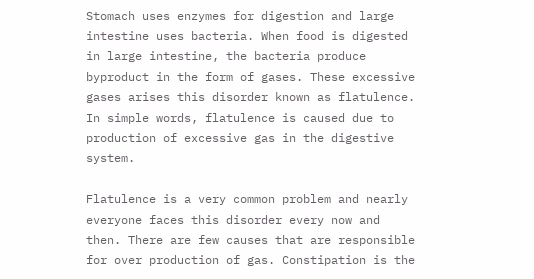Stomach uses enzymes for digestion and large intestine uses bacteria. When food is digested in large intestine, the bacteria produce byproduct in the form of gases. These excessive gases arises this disorder known as flatulence. In simple words, flatulence is caused due to production of excessive gas in the digestive system.

Flatulence is a very common problem and nearly everyone faces this disorder every now and then. There are few causes that are responsible for over production of gas. Constipation is the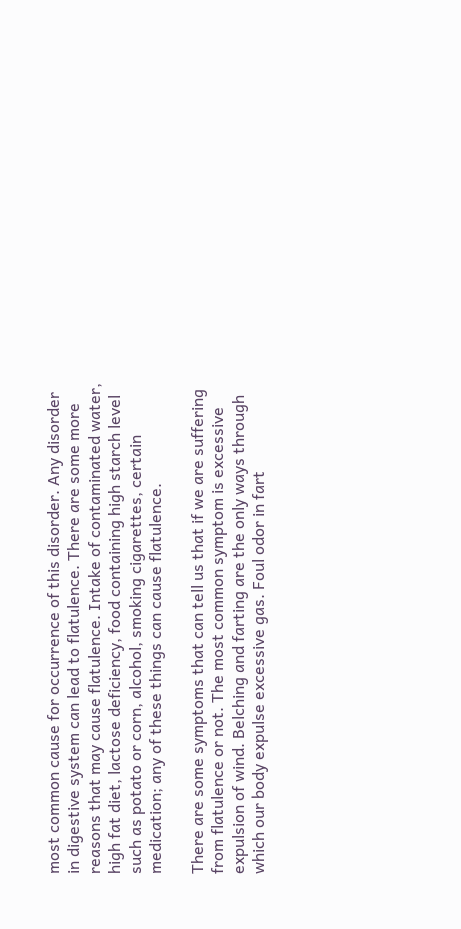most common cause for occurrence of this disorder. Any disorder in digestive system can lead to flatulence. There are some more reasons that may cause flatulence. Intake of contaminated water, high fat diet, lactose deficiency, food containing high starch level such as potato or corn, alcohol, smoking cigarettes, certain medication; any of these things can cause flatulence.

There are some symptoms that can tell us that if we are suffering from flatulence or not. The most common symptom is excessive expulsion of wind. Belching and farting are the only ways through which our body expulse excessive gas. Foul odor in fart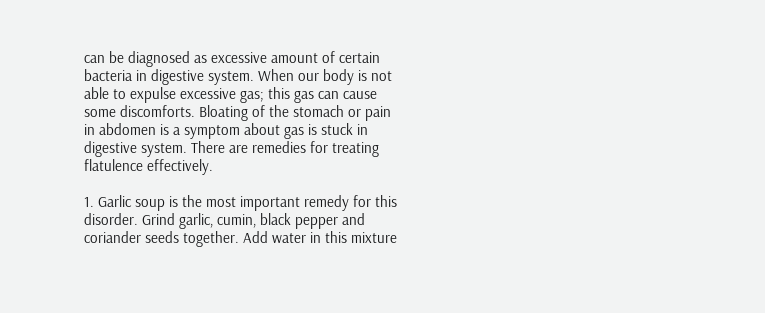can be diagnosed as excessive amount of certain bacteria in digestive system. When our body is not able to expulse excessive gas; this gas can cause some discomforts. Bloating of the stomach or pain in abdomen is a symptom about gas is stuck in digestive system. There are remedies for treating flatulence effectively.

1. Garlic soup is the most important remedy for this disorder. Grind garlic, cumin, black pepper and coriander seeds together. Add water in this mixture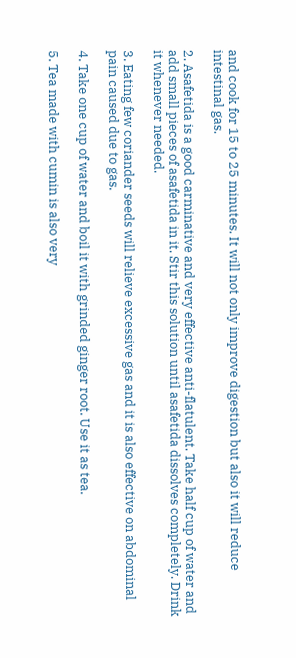and cook for 15 to 25 minutes. It will not only improve digestion but also it will reduce intestinal gas.

2. Asafetida is a good carminative and very effective anti-flatulent. Take half cup of water and add small pieces of asafetida in it. Stir this solution until asafetida dissolves completely. Drink it whenever needed.

3. Eating few coriander seeds will relieve excessive gas and it is also effective on abdominal pain caused due to gas.

4. Take one cup of water and boil it with grinded ginger root. Use it as tea.

5. Tea made with cumin is also very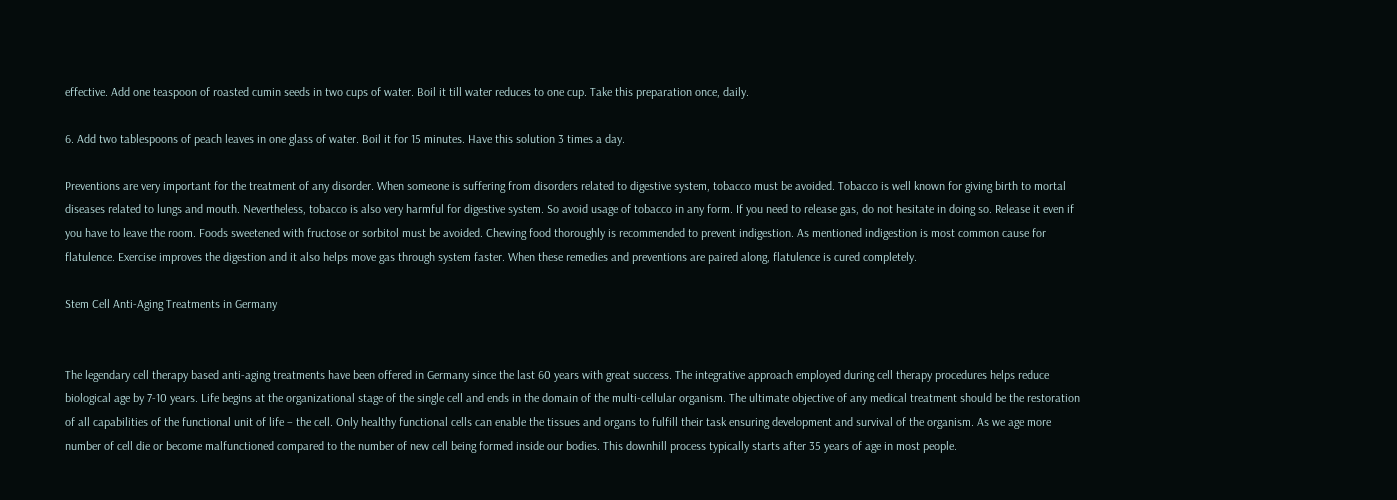effective. Add one teaspoon of roasted cumin seeds in two cups of water. Boil it till water reduces to one cup. Take this preparation once, daily.

6. Add two tablespoons of peach leaves in one glass of water. Boil it for 15 minutes. Have this solution 3 times a day.

Preventions are very important for the treatment of any disorder. When someone is suffering from disorders related to digestive system, tobacco must be avoided. Tobacco is well known for giving birth to mortal diseases related to lungs and mouth. Nevertheless, tobacco is also very harmful for digestive system. So avoid usage of tobacco in any form. If you need to release gas, do not hesitate in doing so. Release it even if you have to leave the room. Foods sweetened with fructose or sorbitol must be avoided. Chewing food thoroughly is recommended to prevent indigestion. As mentioned indigestion is most common cause for flatulence. Exercise improves the digestion and it also helps move gas through system faster. When these remedies and preventions are paired along, flatulence is cured completely.

Stem Cell Anti-Aging Treatments in Germany


The legendary cell therapy based anti-aging treatments have been offered in Germany since the last 60 years with great success. The integrative approach employed during cell therapy procedures helps reduce biological age by 7-10 years. Life begins at the organizational stage of the single cell and ends in the domain of the multi-cellular organism. The ultimate objective of any medical treatment should be the restoration of all capabilities of the functional unit of life – the cell. Only healthy functional cells can enable the tissues and organs to fulfill their task ensuring development and survival of the organism. As we age more number of cell die or become malfunctioned compared to the number of new cell being formed inside our bodies. This downhill process typically starts after 35 years of age in most people.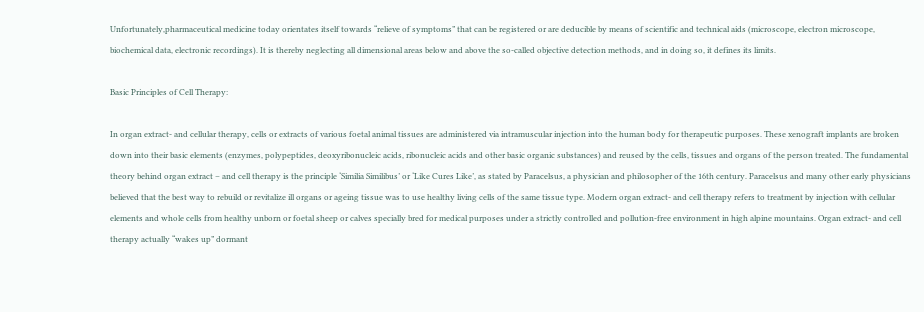Unfortunately,pharmaceutical medicine today orientates itself towards “relieve of symptoms” that can be registered or are deducible by means of scientific and technical aids (microscope, electron microscope, biochemical data, electronic recordings). It is thereby neglecting all dimensional areas below and above the so-called objective detection methods, and in doing so, it defines its limits.

Basic Principles of Cell Therapy:

In organ extract- and cellular therapy, cells or extracts of various foetal animal tissues are administered via intramuscular injection into the human body for therapeutic purposes. These xenograft implants are broken down into their basic elements (enzymes, polypeptides, deoxyribonucleic acids, ribonucleic acids and other basic organic substances) and reused by the cells, tissues and organs of the person treated. The fundamental theory behind organ extract – and cell therapy is the principle ‘Similia Similibus’ or ‘Like Cures Like’, as stated by Paracelsus, a physician and philosopher of the 16th century. Paracelsus and many other early physicians believed that the best way to rebuild or revitalize ill organs or ageing tissue was to use healthy living cells of the same tissue type. Modern organ extract- and cell therapy refers to treatment by injection with cellular elements and whole cells from healthy unborn or foetal sheep or calves specially bred for medical purposes under a strictly controlled and pollution-free environment in high alpine mountains. Organ extract- and cell therapy actually “wakes up” dormant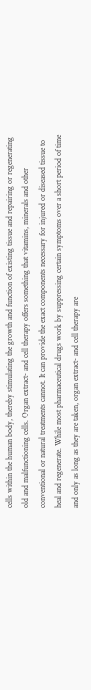cells within the human body, thereby stimulating the growth and function of existing tissue and repairing or regenerating old and malfunctioning cells. Organ extract- and cell therapy offers something that vitamins, minerals and other conventional or natural treatments cannot. It can provide the exact components necessary for injured or diseased tissue to heal and regenerate. While most pharmaceutical drugs work by suppressing certain symptoms over a short period of time and only as long as they are taken, organ extract- and cell therapy are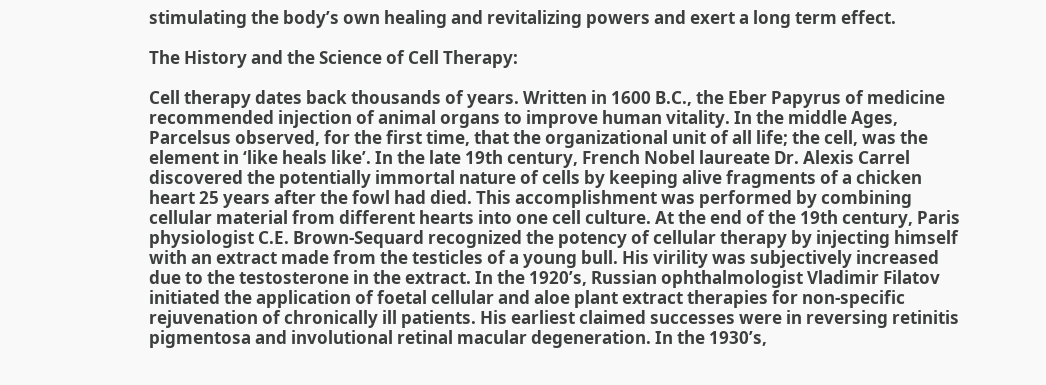stimulating the body’s own healing and revitalizing powers and exert a long term effect.

The History and the Science of Cell Therapy:

Cell therapy dates back thousands of years. Written in 1600 B.C., the Eber Papyrus of medicine recommended injection of animal organs to improve human vitality. In the middle Ages, Parcelsus observed, for the first time, that the organizational unit of all life; the cell, was the element in ‘like heals like’. In the late 19th century, French Nobel laureate Dr. Alexis Carrel discovered the potentially immortal nature of cells by keeping alive fragments of a chicken heart 25 years after the fowl had died. This accomplishment was performed by combining cellular material from different hearts into one cell culture. At the end of the 19th century, Paris physiologist C.E. Brown-Sequard recognized the potency of cellular therapy by injecting himself with an extract made from the testicles of a young bull. His virility was subjectively increased due to the testosterone in the extract. In the 1920’s, Russian ophthalmologist Vladimir Filatov initiated the application of foetal cellular and aloe plant extract therapies for non-specific rejuvenation of chronically ill patients. His earliest claimed successes were in reversing retinitis pigmentosa and involutional retinal macular degeneration. In the 1930’s,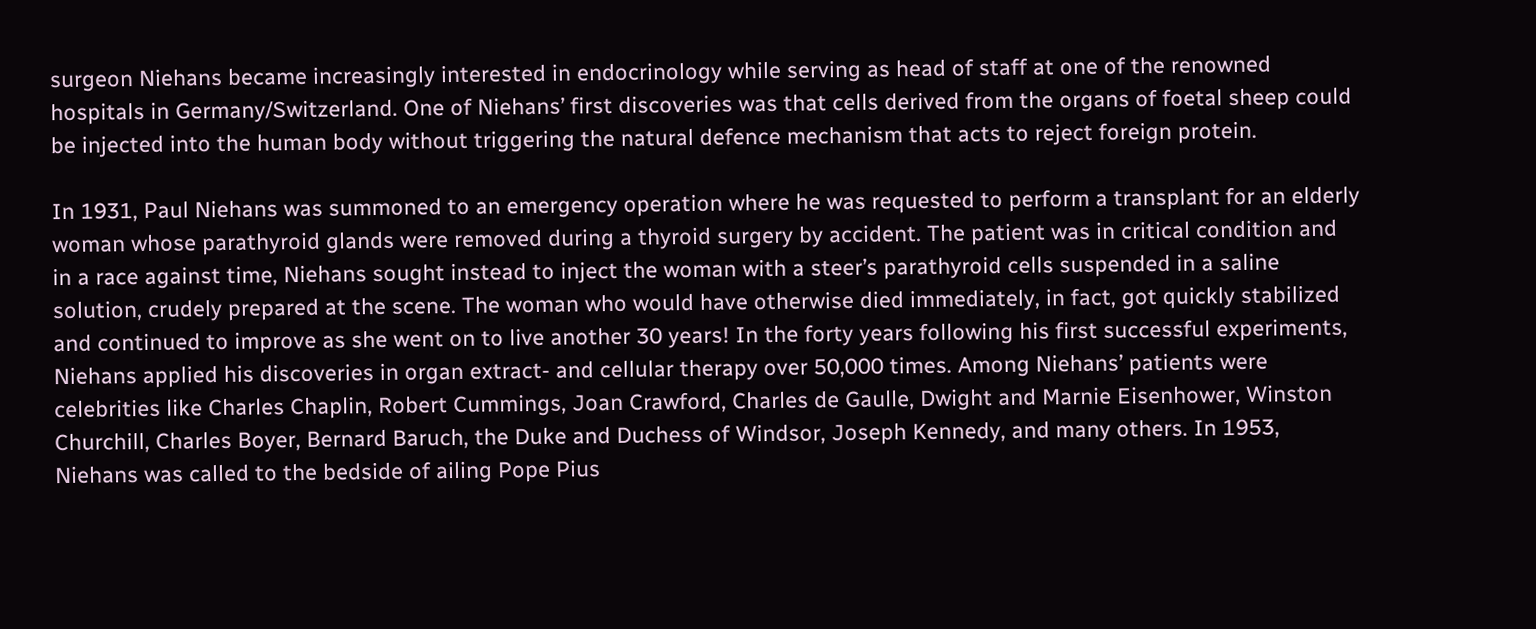surgeon Niehans became increasingly interested in endocrinology while serving as head of staff at one of the renowned hospitals in Germany/Switzerland. One of Niehans’ first discoveries was that cells derived from the organs of foetal sheep could be injected into the human body without triggering the natural defence mechanism that acts to reject foreign protein.

In 1931, Paul Niehans was summoned to an emergency operation where he was requested to perform a transplant for an elderly woman whose parathyroid glands were removed during a thyroid surgery by accident. The patient was in critical condition and in a race against time, Niehans sought instead to inject the woman with a steer’s parathyroid cells suspended in a saline solution, crudely prepared at the scene. The woman who would have otherwise died immediately, in fact, got quickly stabilized and continued to improve as she went on to live another 30 years! In the forty years following his first successful experiments, Niehans applied his discoveries in organ extract- and cellular therapy over 50,000 times. Among Niehans’ patients were celebrities like Charles Chaplin, Robert Cummings, Joan Crawford, Charles de Gaulle, Dwight and Marnie Eisenhower, Winston Churchill, Charles Boyer, Bernard Baruch, the Duke and Duchess of Windsor, Joseph Kennedy, and many others. In 1953, Niehans was called to the bedside of ailing Pope Pius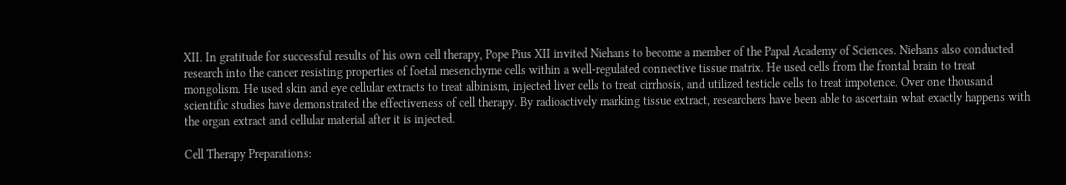XII. In gratitude for successful results of his own cell therapy, Pope Pius XII invited Niehans to become a member of the Papal Academy of Sciences. Niehans also conducted research into the cancer resisting properties of foetal mesenchyme cells within a well-regulated connective tissue matrix. He used cells from the frontal brain to treat mongolism. He used skin and eye cellular extracts to treat albinism, injected liver cells to treat cirrhosis, and utilized testicle cells to treat impotence. Over one thousand scientific studies have demonstrated the effectiveness of cell therapy. By radioactively marking tissue extract, researchers have been able to ascertain what exactly happens with the organ extract and cellular material after it is injected.

Cell Therapy Preparations: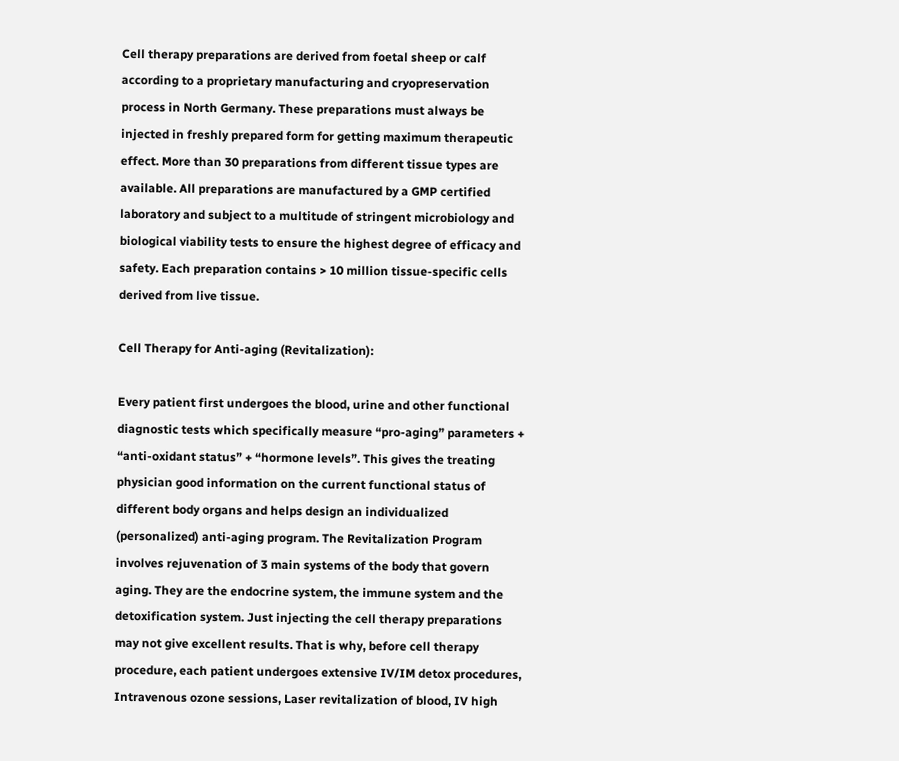Cell therapy preparations are derived from foetal sheep or calf according to a proprietary manufacturing and cryopreservation process in North Germany. These preparations must always be injected in freshly prepared form for getting maximum therapeutic effect. More than 30 preparations from different tissue types are available. All preparations are manufactured by a GMP certified laboratory and subject to a multitude of stringent microbiology and biological viability tests to ensure the highest degree of efficacy and safety. Each preparation contains > 10 million tissue-specific cells derived from live tissue.

Cell Therapy for Anti-aging (Revitalization):

Every patient first undergoes the blood, urine and other functional diagnostic tests which specifically measure “pro-aging” parameters + “anti-oxidant status” + “hormone levels”. This gives the treating physician good information on the current functional status of different body organs and helps design an individualized (personalized) anti-aging program. The Revitalization Program involves rejuvenation of 3 main systems of the body that govern aging. They are the endocrine system, the immune system and the detoxification system. Just injecting the cell therapy preparations may not give excellent results. That is why, before cell therapy procedure, each patient undergoes extensive IV/IM detox procedures, Intravenous ozone sessions, Laser revitalization of blood, IV high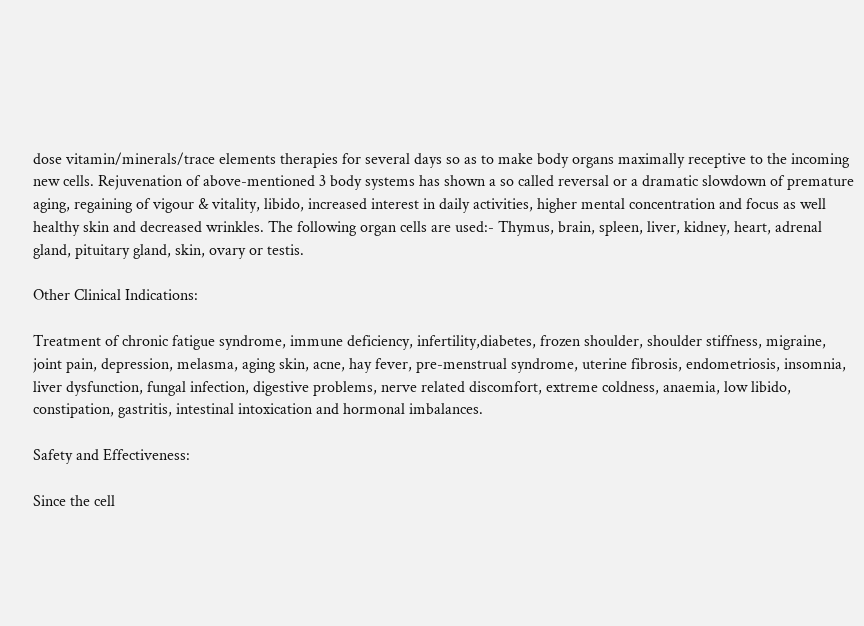dose vitamin/minerals/trace elements therapies for several days so as to make body organs maximally receptive to the incoming new cells. Rejuvenation of above-mentioned 3 body systems has shown a so called reversal or a dramatic slowdown of premature aging, regaining of vigour & vitality, libido, increased interest in daily activities, higher mental concentration and focus as well healthy skin and decreased wrinkles. The following organ cells are used:- Thymus, brain, spleen, liver, kidney, heart, adrenal gland, pituitary gland, skin, ovary or testis.

Other Clinical Indications:

Treatment of chronic fatigue syndrome, immune deficiency, infertility,diabetes, frozen shoulder, shoulder stiffness, migraine, joint pain, depression, melasma, aging skin, acne, hay fever, pre-menstrual syndrome, uterine fibrosis, endometriosis, insomnia, liver dysfunction, fungal infection, digestive problems, nerve related discomfort, extreme coldness, anaemia, low libido, constipation, gastritis, intestinal intoxication and hormonal imbalances.

Safety and Effectiveness:

Since the cell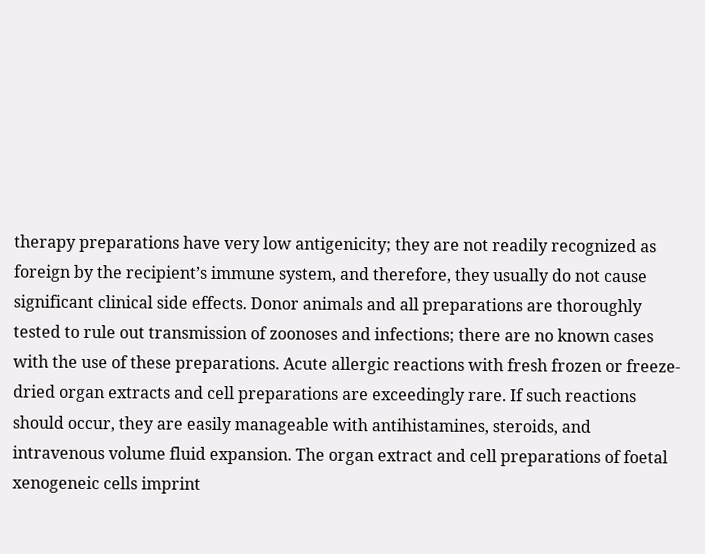therapy preparations have very low antigenicity; they are not readily recognized as foreign by the recipient’s immune system, and therefore, they usually do not cause significant clinical side effects. Donor animals and all preparations are thoroughly tested to rule out transmission of zoonoses and infections; there are no known cases with the use of these preparations. Acute allergic reactions with fresh frozen or freeze-dried organ extracts and cell preparations are exceedingly rare. If such reactions should occur, they are easily manageable with antihistamines, steroids, and intravenous volume fluid expansion. The organ extract and cell preparations of foetal xenogeneic cells imprint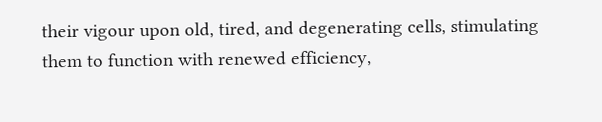their vigour upon old, tired, and degenerating cells, stimulating them to function with renewed efficiency,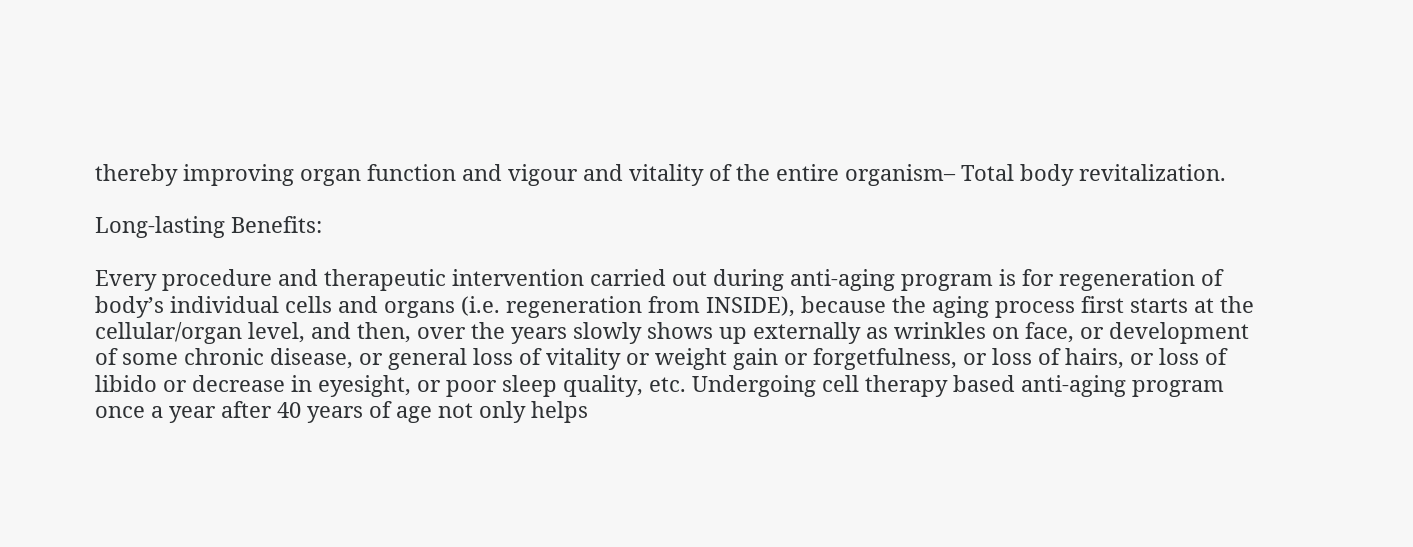thereby improving organ function and vigour and vitality of the entire organism– Total body revitalization.

Long-lasting Benefits:

Every procedure and therapeutic intervention carried out during anti-aging program is for regeneration of body’s individual cells and organs (i.e. regeneration from INSIDE), because the aging process first starts at the cellular/organ level, and then, over the years slowly shows up externally as wrinkles on face, or development of some chronic disease, or general loss of vitality or weight gain or forgetfulness, or loss of hairs, or loss of libido or decrease in eyesight, or poor sleep quality, etc. Undergoing cell therapy based anti-aging program once a year after 40 years of age not only helps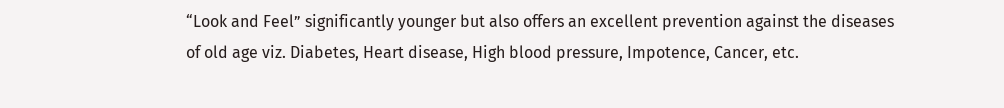“Look and Feel” significantly younger but also offers an excellent prevention against the diseases of old age viz. Diabetes, Heart disease, High blood pressure, Impotence, Cancer, etc.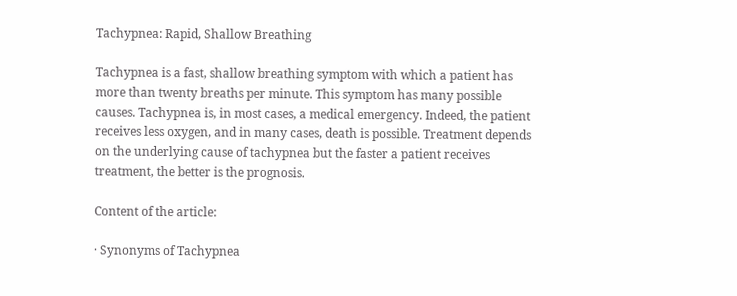Tachypnea: Rapid, Shallow Breathing

Tachypnea is a fast, shallow breathing symptom with which a patient has more than twenty breaths per minute. This symptom has many possible causes. Tachypnea is, in most cases, a medical emergency. Indeed, the patient receives less oxygen, and in many cases, death is possible. Treatment depends on the underlying cause of tachypnea but the faster a patient receives treatment, the better is the prognosis.

Content of the article:

· Synonyms of Tachypnea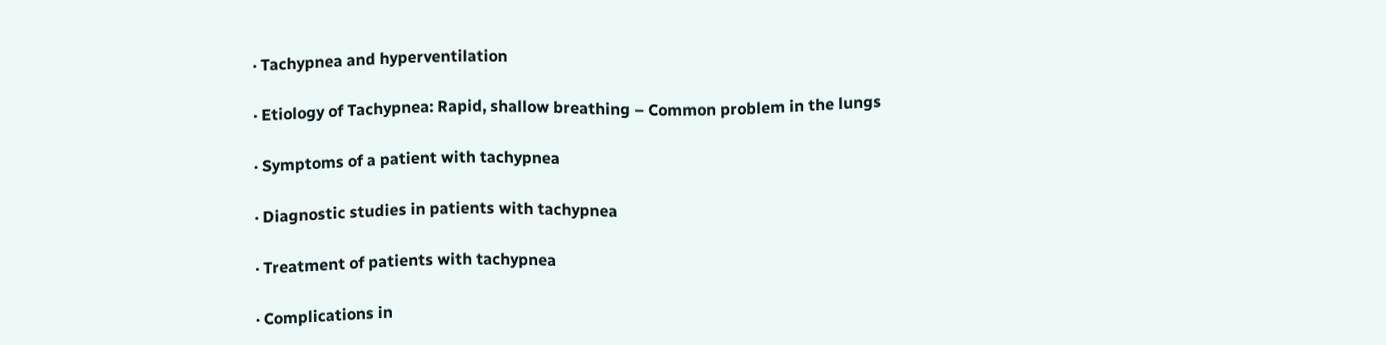· Tachypnea and hyperventilation

· Etiology of Tachypnea: Rapid, shallow breathing – Common problem in the lungs

· Symptoms of a patient with tachypnea

· Diagnostic studies in patients with tachypnea

· Treatment of patients with tachypnea

· Complications in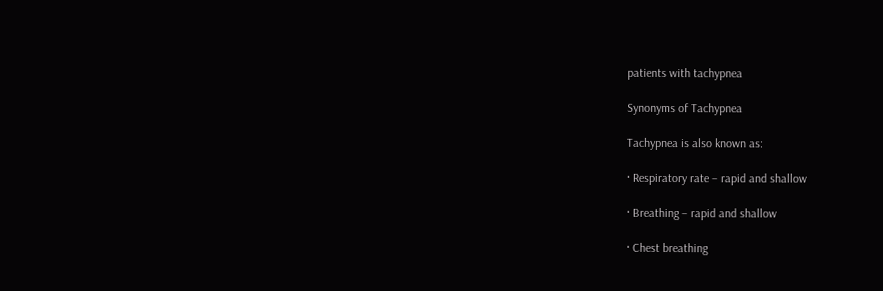patients with tachypnea

Synonyms of Tachypnea

Tachypnea is also known as:

· Respiratory rate – rapid and shallow

· Breathing – rapid and shallow

· Chest breathing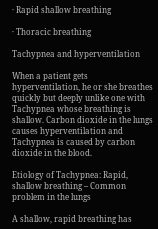· Rapid shallow breathing

· Thoracic breathing

Tachypnea and hyperventilation

When a patient gets hyperventilation, he or she breathes quickly but deeply unlike one with Tachypnea whose breathing is shallow. Carbon dioxide in the lungs causes hyperventilation and Tachypnea is caused by carbon dioxide in the blood.

Etiology of Tachypnea: Rapid, shallow breathing – Common problem in the lungs

A shallow, rapid breathing has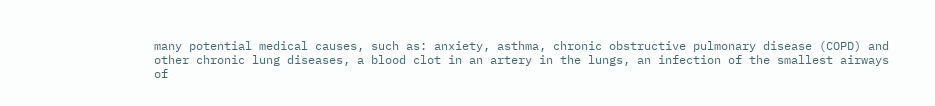many potential medical causes, such as: anxiety, asthma, chronic obstructive pulmonary disease (COPD) and other chronic lung diseases, a blood clot in an artery in the lungs, an infection of the smallest airways of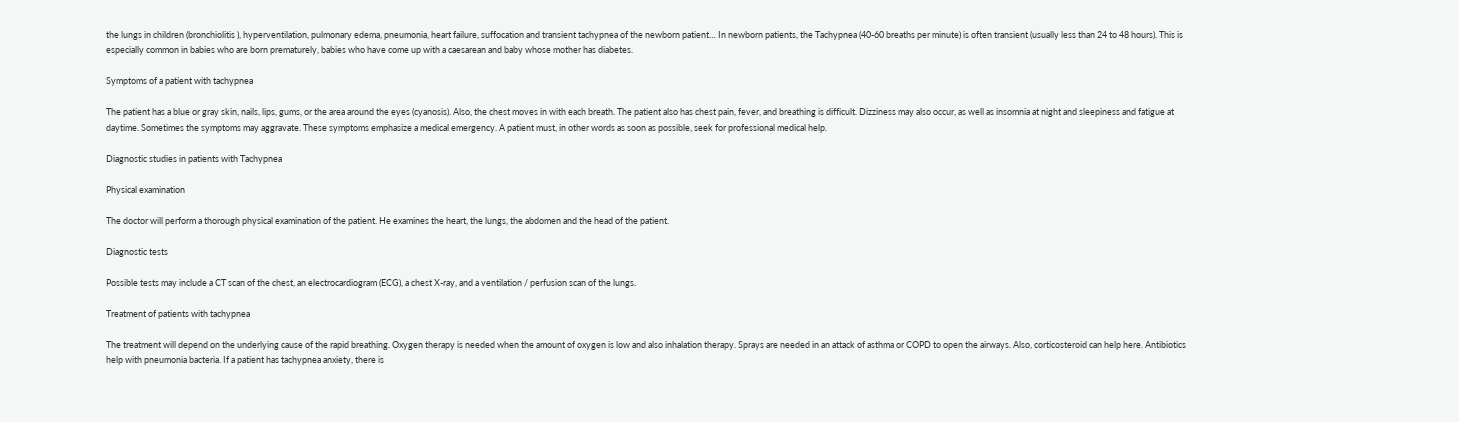the lungs in children (bronchiolitis ), hyperventilation, pulmonary edema, pneumonia, heart failure, suffocation and transient tachypnea of the newborn patient… In newborn patients, the Tachypnea (40-60 breaths per minute) is often transient (usually less than 24 to 48 hours). This is especially common in babies who are born prematurely, babies who have come up with a caesarean and baby whose mother has diabetes.

Symptoms of a patient with tachypnea

The patient has a blue or gray skin, nails, lips, gums, or the area around the eyes (cyanosis). Also, the chest moves in with each breath. The patient also has chest pain, fever, and breathing is difficult. Dizziness may also occur, as well as insomnia at night and sleepiness and fatigue at daytime. Sometimes the symptoms may aggravate. These symptoms emphasize a medical emergency. A patient must, in other words as soon as possible, seek for professional medical help.

Diagnostic studies in patients with Tachypnea

Physical examination

The doctor will perform a thorough physical examination of the patient. He examines the heart, the lungs, the abdomen and the head of the patient.

Diagnostic tests

Possible tests may include a CT scan of the chest, an electrocardiogram (ECG), a chest X-ray, and a ventilation / perfusion scan of the lungs.

Treatment of patients with tachypnea

The treatment will depend on the underlying cause of the rapid breathing. Oxygen therapy is needed when the amount of oxygen is low and also inhalation therapy. Sprays are needed in an attack of asthma or COPD to open the airways. Also, corticosteroid can help here. Antibiotics help with pneumonia bacteria. If a patient has tachypnea anxiety, there is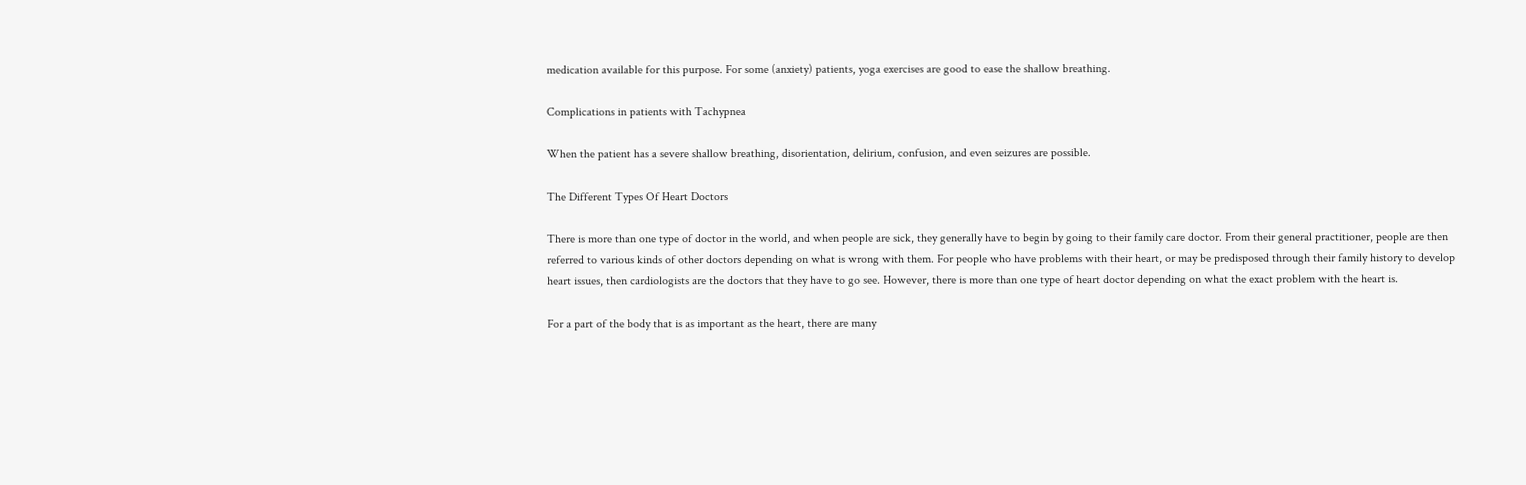medication available for this purpose. For some (anxiety) patients, yoga exercises are good to ease the shallow breathing.

Complications in patients with Tachypnea

When the patient has a severe shallow breathing, disorientation, delirium, confusion, and even seizures are possible.

The Different Types Of Heart Doctors

There is more than one type of doctor in the world, and when people are sick, they generally have to begin by going to their family care doctor. From their general practitioner, people are then referred to various kinds of other doctors depending on what is wrong with them. For people who have problems with their heart, or may be predisposed through their family history to develop heart issues, then cardiologists are the doctors that they have to go see. However, there is more than one type of heart doctor depending on what the exact problem with the heart is.

For a part of the body that is as important as the heart, there are many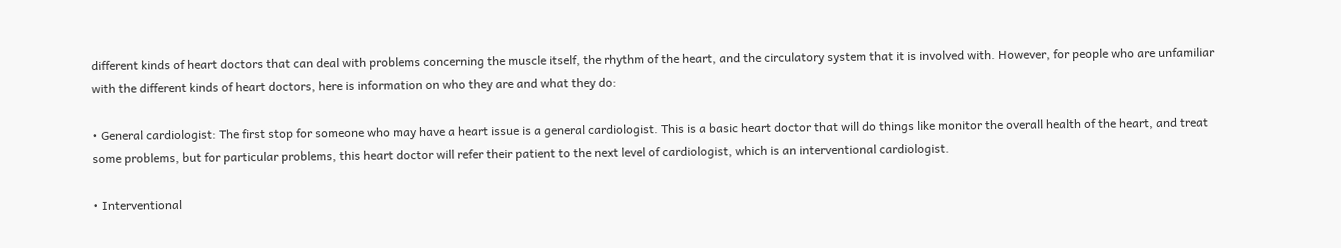different kinds of heart doctors that can deal with problems concerning the muscle itself, the rhythm of the heart, and the circulatory system that it is involved with. However, for people who are unfamiliar with the different kinds of heart doctors, here is information on who they are and what they do:

• General cardiologist: The first stop for someone who may have a heart issue is a general cardiologist. This is a basic heart doctor that will do things like monitor the overall health of the heart, and treat some problems, but for particular problems, this heart doctor will refer their patient to the next level of cardiologist, which is an interventional cardiologist.

• Interventional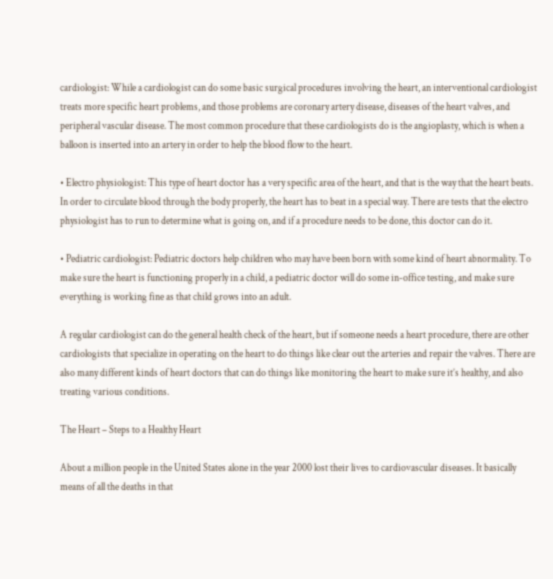cardiologist: While a cardiologist can do some basic surgical procedures involving the heart, an interventional cardiologist treats more specific heart problems, and those problems are coronary artery disease, diseases of the heart valves, and peripheral vascular disease. The most common procedure that these cardiologists do is the angioplasty, which is when a balloon is inserted into an artery in order to help the blood flow to the heart.

• Electro physiologist: This type of heart doctor has a very specific area of the heart, and that is the way that the heart beats. In order to circulate blood through the body properly, the heart has to beat in a special way. There are tests that the electro physiologist has to run to determine what is going on, and if a procedure needs to be done, this doctor can do it.

• Pediatric cardiologist: Pediatric doctors help children who may have been born with some kind of heart abnormality. To make sure the heart is functioning properly in a child, a pediatric doctor will do some in-office testing, and make sure everything is working fine as that child grows into an adult.

A regular cardiologist can do the general health check of the heart, but if someone needs a heart procedure, there are other cardiologists that specialize in operating on the heart to do things like clear out the arteries and repair the valves. There are also many different kinds of heart doctors that can do things like monitoring the heart to make sure it’s healthy, and also treating various conditions.

The Heart – Steps to a Healthy Heart

About a million people in the United States alone in the year 2000 lost their lives to cardiovascular diseases. It basically means of all the deaths in that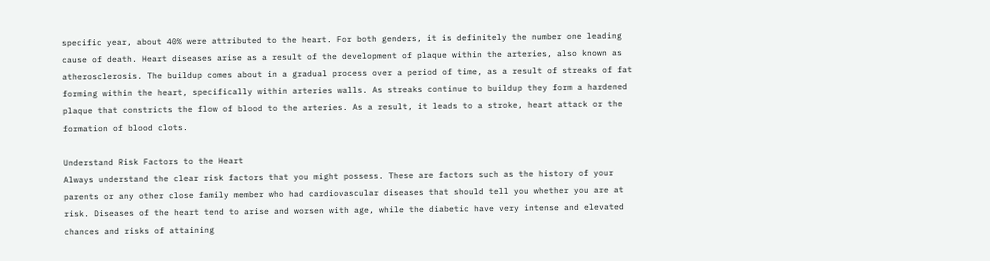specific year, about 40% were attributed to the heart. For both genders, it is definitely the number one leading cause of death. Heart diseases arise as a result of the development of plaque within the arteries, also known as atherosclerosis. The buildup comes about in a gradual process over a period of time, as a result of streaks of fat forming within the heart, specifically within arteries walls. As streaks continue to buildup they form a hardened plaque that constricts the flow of blood to the arteries. As a result, it leads to a stroke, heart attack or the formation of blood clots.

Understand Risk Factors to the Heart
Always understand the clear risk factors that you might possess. These are factors such as the history of your parents or any other close family member who had cardiovascular diseases that should tell you whether you are at risk. Diseases of the heart tend to arise and worsen with age, while the diabetic have very intense and elevated chances and risks of attaining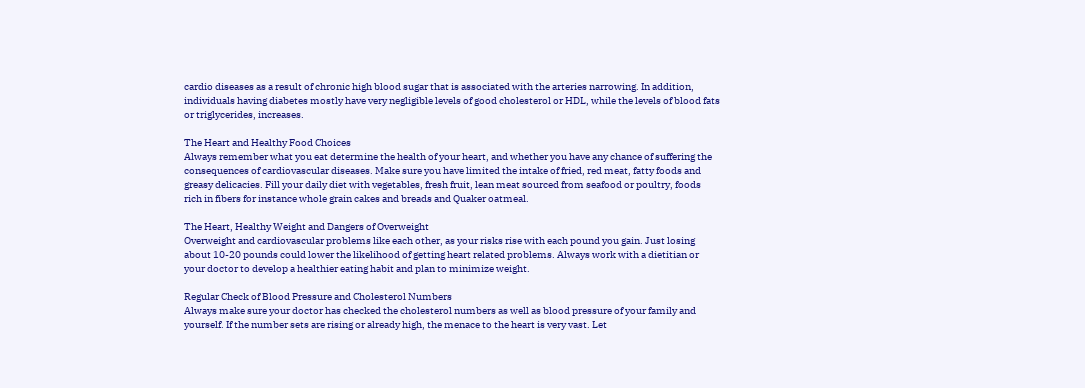cardio diseases as a result of chronic high blood sugar that is associated with the arteries narrowing. In addition, individuals having diabetes mostly have very negligible levels of good cholesterol or HDL, while the levels of blood fats or triglycerides, increases.

The Heart and Healthy Food Choices
Always remember what you eat determine the health of your heart, and whether you have any chance of suffering the consequences of cardiovascular diseases. Make sure you have limited the intake of fried, red meat, fatty foods and greasy delicacies. Fill your daily diet with vegetables, fresh fruit, lean meat sourced from seafood or poultry, foods rich in fibers for instance whole grain cakes and breads and Quaker oatmeal.

The Heart, Healthy Weight and Dangers of Overweight
Overweight and cardiovascular problems like each other, as your risks rise with each pound you gain. Just losing about 10-20 pounds could lower the likelihood of getting heart related problems. Always work with a dietitian or your doctor to develop a healthier eating habit and plan to minimize weight.

Regular Check of Blood Pressure and Cholesterol Numbers
Always make sure your doctor has checked the cholesterol numbers as well as blood pressure of your family and yourself. If the number sets are rising or already high, the menace to the heart is very vast. Let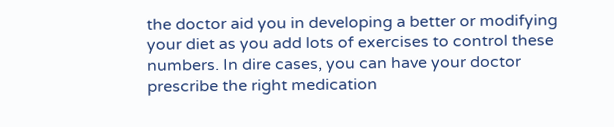the doctor aid you in developing a better or modifying your diet as you add lots of exercises to control these numbers. In dire cases, you can have your doctor prescribe the right medication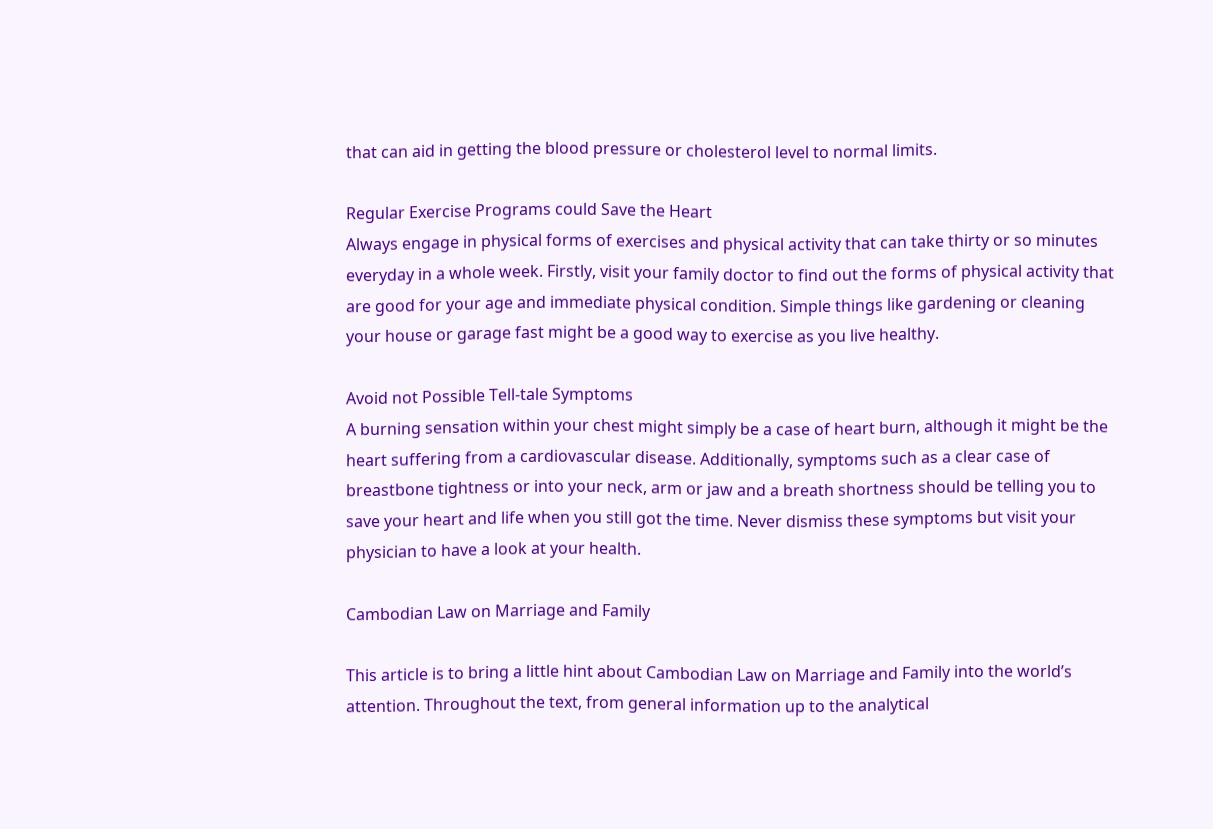that can aid in getting the blood pressure or cholesterol level to normal limits.

Regular Exercise Programs could Save the Heart
Always engage in physical forms of exercises and physical activity that can take thirty or so minutes everyday in a whole week. Firstly, visit your family doctor to find out the forms of physical activity that are good for your age and immediate physical condition. Simple things like gardening or cleaning your house or garage fast might be a good way to exercise as you live healthy.

Avoid not Possible Tell-tale Symptoms
A burning sensation within your chest might simply be a case of heart burn, although it might be the heart suffering from a cardiovascular disease. Additionally, symptoms such as a clear case of breastbone tightness or into your neck, arm or jaw and a breath shortness should be telling you to save your heart and life when you still got the time. Never dismiss these symptoms but visit your physician to have a look at your health.

Cambodian Law on Marriage and Family

This article is to bring a little hint about Cambodian Law on Marriage and Family into the world’s attention. Throughout the text, from general information up to the analytical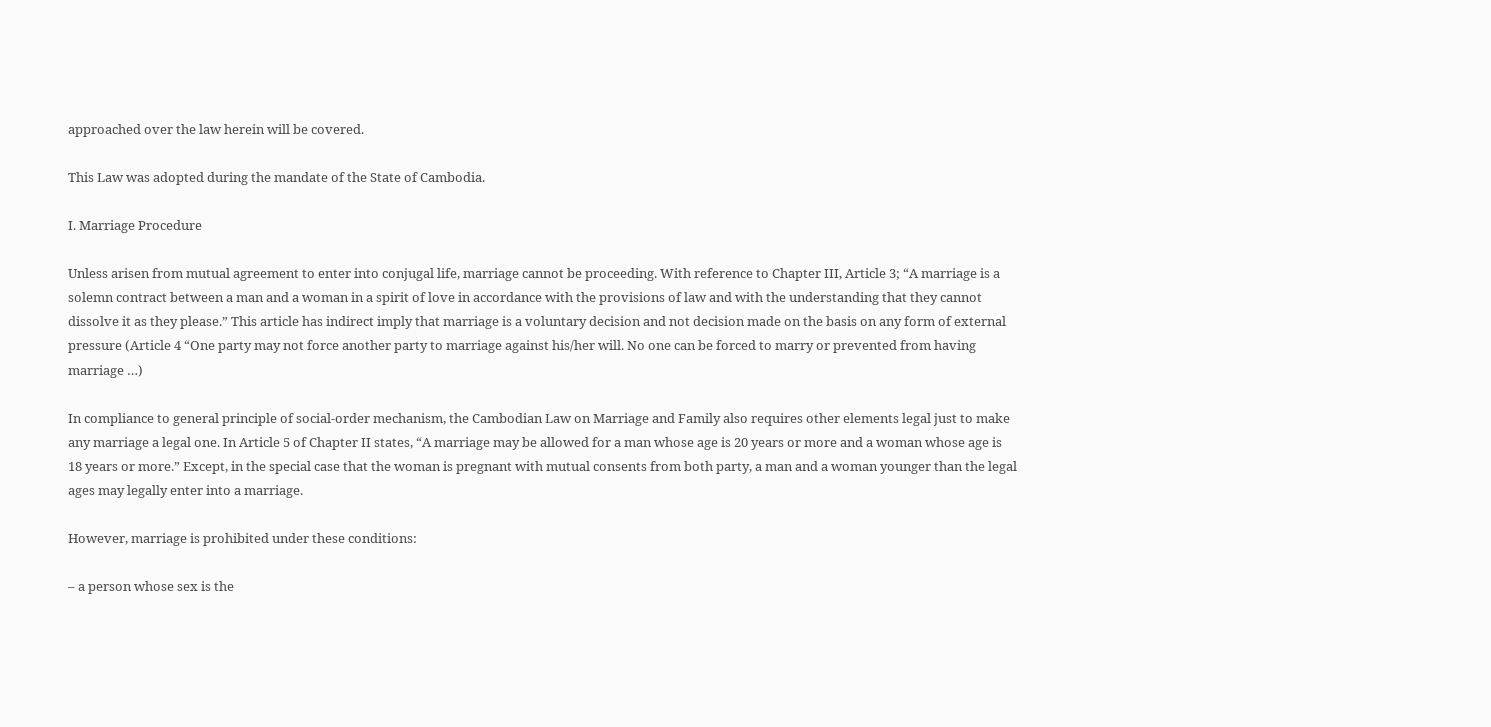approached over the law herein will be covered.

This Law was adopted during the mandate of the State of Cambodia.

I. Marriage Procedure

Unless arisen from mutual agreement to enter into conjugal life, marriage cannot be proceeding. With reference to Chapter III, Article 3; “A marriage is a solemn contract between a man and a woman in a spirit of love in accordance with the provisions of law and with the understanding that they cannot dissolve it as they please.” This article has indirect imply that marriage is a voluntary decision and not decision made on the basis on any form of external pressure (Article 4 “One party may not force another party to marriage against his/her will. No one can be forced to marry or prevented from having marriage …)

In compliance to general principle of social-order mechanism, the Cambodian Law on Marriage and Family also requires other elements legal just to make any marriage a legal one. In Article 5 of Chapter II states, “A marriage may be allowed for a man whose age is 20 years or more and a woman whose age is 18 years or more.” Except, in the special case that the woman is pregnant with mutual consents from both party, a man and a woman younger than the legal ages may legally enter into a marriage.

However, marriage is prohibited under these conditions:

– a person whose sex is the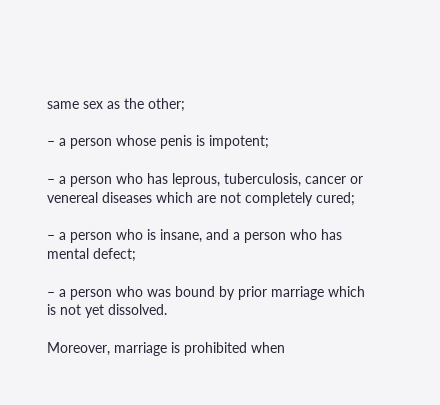same sex as the other;

– a person whose penis is impotent;

– a person who has leprous, tuberculosis, cancer or venereal diseases which are not completely cured;

– a person who is insane, and a person who has mental defect;

– a person who was bound by prior marriage which is not yet dissolved.

Moreover, marriage is prohibited when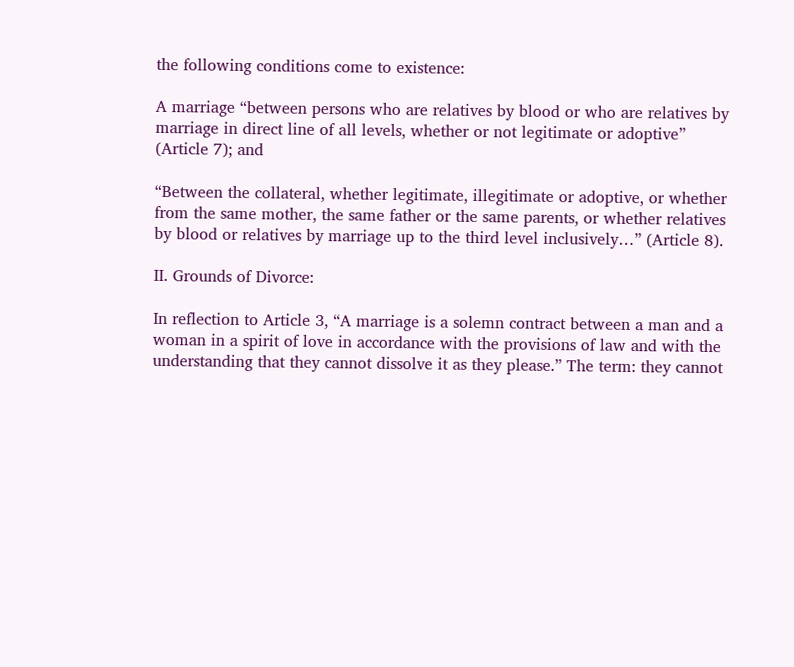the following conditions come to existence:

A marriage “between persons who are relatives by blood or who are relatives by marriage in direct line of all levels, whether or not legitimate or adoptive” (Article 7); and

“Between the collateral, whether legitimate, illegitimate or adoptive, or whether from the same mother, the same father or the same parents, or whether relatives by blood or relatives by marriage up to the third level inclusively…” (Article 8).

II. Grounds of Divorce:

In reflection to Article 3, “A marriage is a solemn contract between a man and a woman in a spirit of love in accordance with the provisions of law and with the understanding that they cannot dissolve it as they please.” The term: they cannot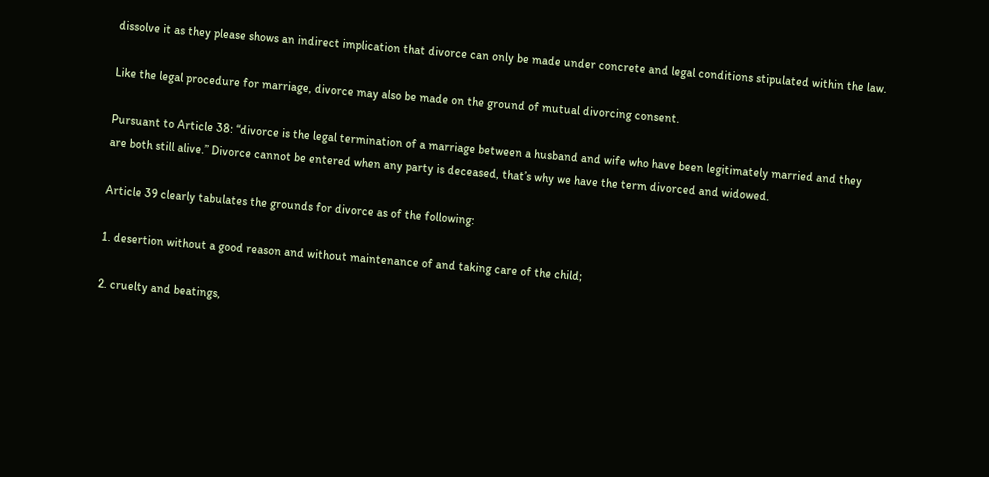dissolve it as they please shows an indirect implication that divorce can only be made under concrete and legal conditions stipulated within the law.

Like the legal procedure for marriage, divorce may also be made on the ground of mutual divorcing consent.

Pursuant to Article 38: “divorce is the legal termination of a marriage between a husband and wife who have been legitimately married and they are both still alive.” Divorce cannot be entered when any party is deceased, that’s why we have the term divorced and widowed.

Article 39 clearly tabulates the grounds for divorce as of the following:

1. desertion without a good reason and without maintenance of and taking care of the child;

2. cruelty and beatings,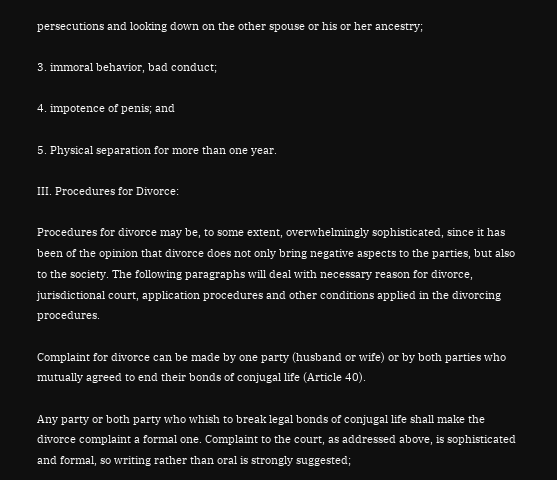persecutions and looking down on the other spouse or his or her ancestry;

3. immoral behavior, bad conduct;

4. impotence of penis; and

5. Physical separation for more than one year.

III. Procedures for Divorce:

Procedures for divorce may be, to some extent, overwhelmingly sophisticated, since it has been of the opinion that divorce does not only bring negative aspects to the parties, but also to the society. The following paragraphs will deal with necessary reason for divorce, jurisdictional court, application procedures and other conditions applied in the divorcing procedures.

Complaint for divorce can be made by one party (husband or wife) or by both parties who mutually agreed to end their bonds of conjugal life (Article 40).

Any party or both party who whish to break legal bonds of conjugal life shall make the divorce complaint a formal one. Complaint to the court, as addressed above, is sophisticated and formal, so writing rather than oral is strongly suggested;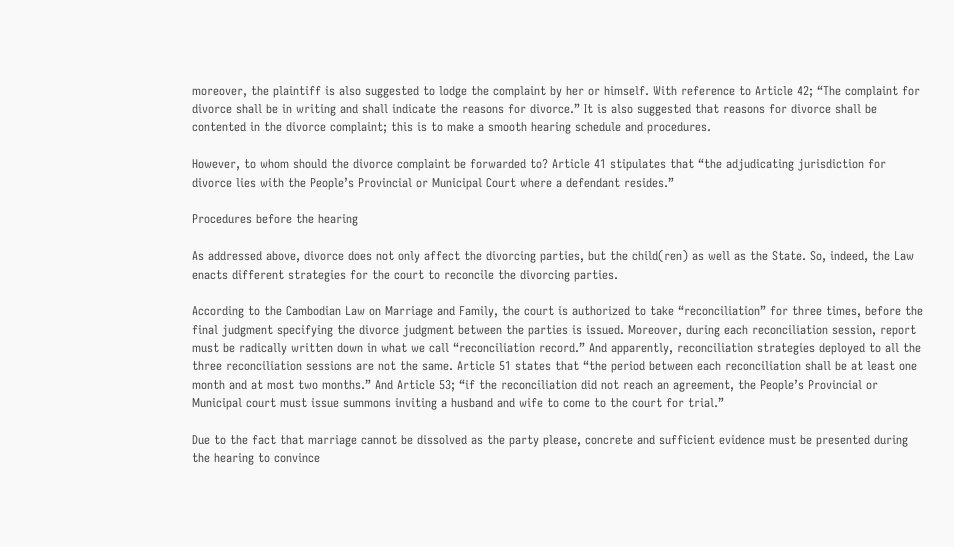moreover, the plaintiff is also suggested to lodge the complaint by her or himself. With reference to Article 42; “The complaint for divorce shall be in writing and shall indicate the reasons for divorce.” It is also suggested that reasons for divorce shall be contented in the divorce complaint; this is to make a smooth hearing schedule and procedures.

However, to whom should the divorce complaint be forwarded to? Article 41 stipulates that “the adjudicating jurisdiction for divorce lies with the People’s Provincial or Municipal Court where a defendant resides.”

Procedures before the hearing

As addressed above, divorce does not only affect the divorcing parties, but the child(ren) as well as the State. So, indeed, the Law enacts different strategies for the court to reconcile the divorcing parties.

According to the Cambodian Law on Marriage and Family, the court is authorized to take “reconciliation” for three times, before the final judgment specifying the divorce judgment between the parties is issued. Moreover, during each reconciliation session, report must be radically written down in what we call “reconciliation record.” And apparently, reconciliation strategies deployed to all the three reconciliation sessions are not the same. Article 51 states that “the period between each reconciliation shall be at least one month and at most two months.” And Article 53; “if the reconciliation did not reach an agreement, the People’s Provincial or Municipal court must issue summons inviting a husband and wife to come to the court for trial.”

Due to the fact that marriage cannot be dissolved as the party please, concrete and sufficient evidence must be presented during the hearing to convince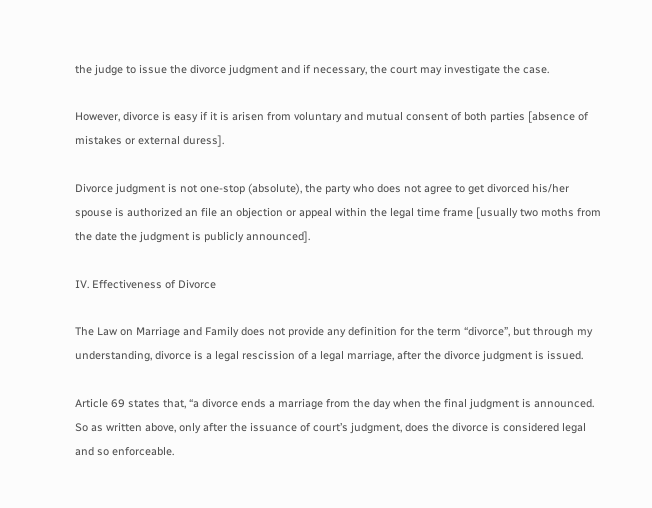the judge to issue the divorce judgment and if necessary, the court may investigate the case.

However, divorce is easy if it is arisen from voluntary and mutual consent of both parties [absence of mistakes or external duress].

Divorce judgment is not one-stop (absolute), the party who does not agree to get divorced his/her spouse is authorized an file an objection or appeal within the legal time frame [usually two moths from the date the judgment is publicly announced].

IV. Effectiveness of Divorce

The Law on Marriage and Family does not provide any definition for the term “divorce”, but through my understanding, divorce is a legal rescission of a legal marriage, after the divorce judgment is issued.

Article 69 states that, “a divorce ends a marriage from the day when the final judgment is announced. So as written above, only after the issuance of court’s judgment, does the divorce is considered legal and so enforceable.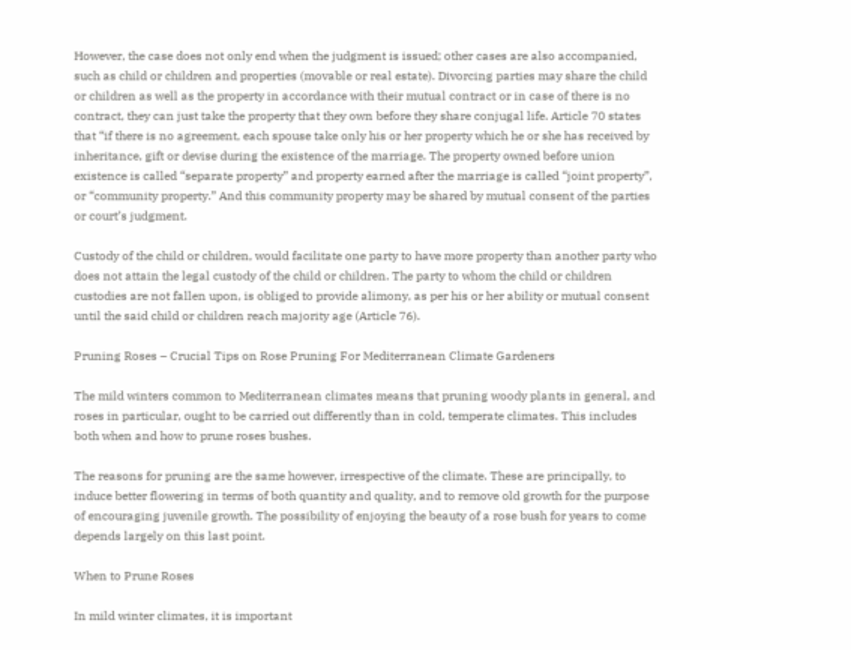However, the case does not only end when the judgment is issued; other cases are also accompanied, such as child or children and properties (movable or real estate). Divorcing parties may share the child or children as well as the property in accordance with their mutual contract or in case of there is no contract, they can just take the property that they own before they share conjugal life. Article 70 states that “if there is no agreement, each spouse take only his or her property which he or she has received by inheritance, gift or devise during the existence of the marriage. The property owned before union existence is called “separate property” and property earned after the marriage is called “joint property”, or “community property.” And this community property may be shared by mutual consent of the parties or court’s judgment.

Custody of the child or children, would facilitate one party to have more property than another party who does not attain the legal custody of the child or children. The party to whom the child or children custodies are not fallen upon, is obliged to provide alimony, as per his or her ability or mutual consent until the said child or children reach majority age (Article 76).

Pruning Roses – Crucial Tips on Rose Pruning For Mediterranean Climate Gardeners

The mild winters common to Mediterranean climates means that pruning woody plants in general, and roses in particular, ought to be carried out differently than in cold, temperate climates. This includes both when and how to prune roses bushes.

The reasons for pruning are the same however, irrespective of the climate. These are principally, to induce better flowering in terms of both quantity and quality, and to remove old growth for the purpose of encouraging juvenile growth. The possibility of enjoying the beauty of a rose bush for years to come depends largely on this last point.

When to Prune Roses

In mild winter climates, it is important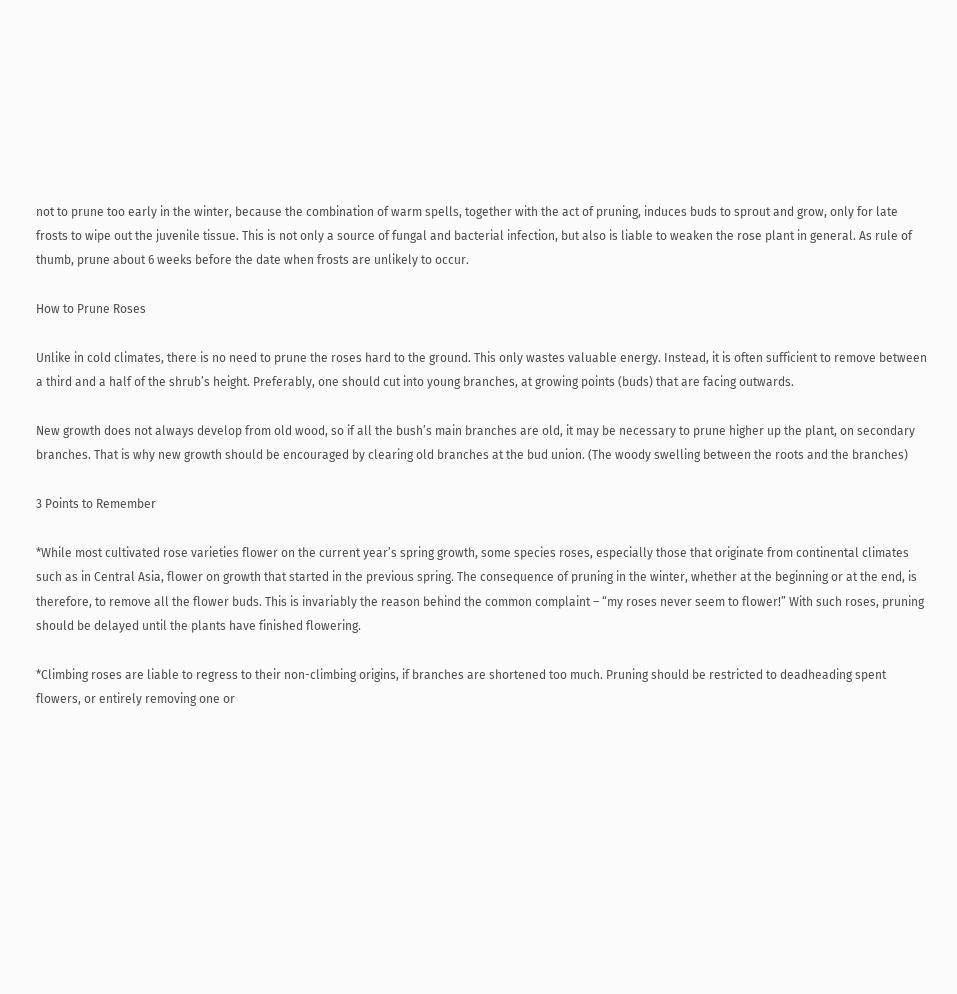not to prune too early in the winter, because the combination of warm spells, together with the act of pruning, induces buds to sprout and grow, only for late frosts to wipe out the juvenile tissue. This is not only a source of fungal and bacterial infection, but also is liable to weaken the rose plant in general. As rule of thumb, prune about 6 weeks before the date when frosts are unlikely to occur.

How to Prune Roses

Unlike in cold climates, there is no need to prune the roses hard to the ground. This only wastes valuable energy. Instead, it is often sufficient to remove between a third and a half of the shrub’s height. Preferably, one should cut into young branches, at growing points (buds) that are facing outwards.

New growth does not always develop from old wood, so if all the bush’s main branches are old, it may be necessary to prune higher up the plant, on secondary branches. That is why new growth should be encouraged by clearing old branches at the bud union. (The woody swelling between the roots and the branches)

3 Points to Remember

*While most cultivated rose varieties flower on the current year’s spring growth, some species roses, especially those that originate from continental climates such as in Central Asia, flower on growth that started in the previous spring. The consequence of pruning in the winter, whether at the beginning or at the end, is therefore, to remove all the flower buds. This is invariably the reason behind the common complaint – “my roses never seem to flower!” With such roses, pruning should be delayed until the plants have finished flowering.

*Climbing roses are liable to regress to their non-climbing origins, if branches are shortened too much. Pruning should be restricted to deadheading spent flowers, or entirely removing one or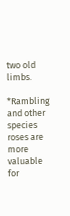two old limbs.

*Rambling and other species roses are more valuable for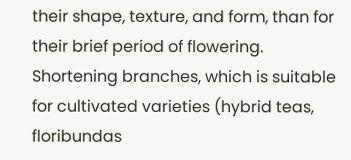their shape, texture, and form, than for their brief period of flowering. Shortening branches, which is suitable for cultivated varieties (hybrid teas, floribundas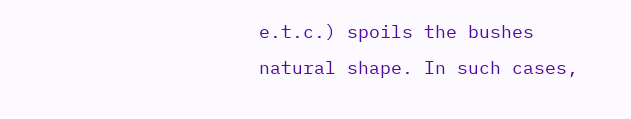e.t.c.) spoils the bushes natural shape. In such cases,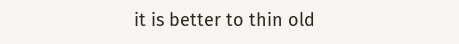it is better to thin old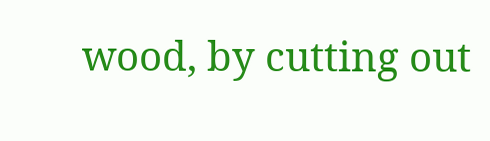wood, by cutting out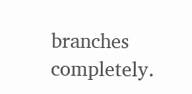branches completely.